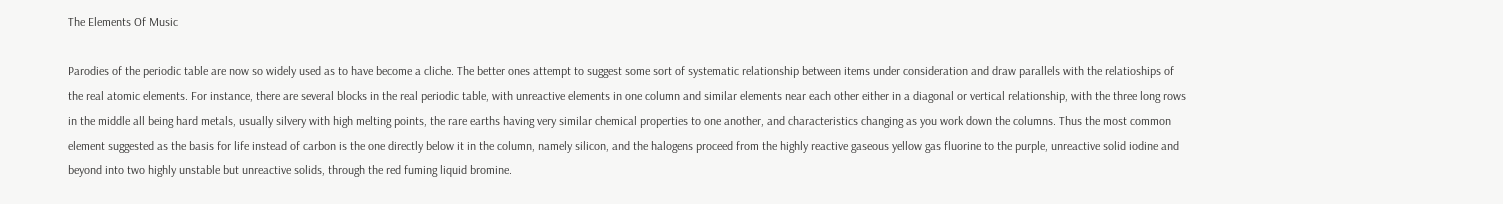The Elements Of Music

Parodies of the periodic table are now so widely used as to have become a cliche. The better ones attempt to suggest some sort of systematic relationship between items under consideration and draw parallels with the relatioships of the real atomic elements. For instance, there are several blocks in the real periodic table, with unreactive elements in one column and similar elements near each other either in a diagonal or vertical relationship, with the three long rows in the middle all being hard metals, usually silvery with high melting points, the rare earths having very similar chemical properties to one another, and characteristics changing as you work down the columns. Thus the most common element suggested as the basis for life instead of carbon is the one directly below it in the column, namely silicon, and the halogens proceed from the highly reactive gaseous yellow gas fluorine to the purple, unreactive solid iodine and beyond into two highly unstable but unreactive solids, through the red fuming liquid bromine.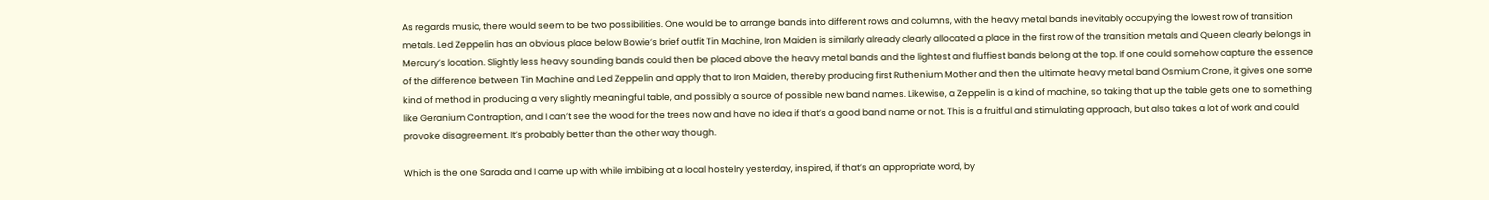As regards music, there would seem to be two possibilities. One would be to arrange bands into different rows and columns, with the heavy metal bands inevitably occupying the lowest row of transition metals. Led Zeppelin has an obvious place below Bowie’s brief outfit Tin Machine, Iron Maiden is similarly already clearly allocated a place in the first row of the transition metals and Queen clearly belongs in Mercury’s location. Slightly less heavy sounding bands could then be placed above the heavy metal bands and the lightest and fluffiest bands belong at the top. If one could somehow capture the essence of the difference between Tin Machine and Led Zeppelin and apply that to Iron Maiden, thereby producing first Ruthenium Mother and then the ultimate heavy metal band Osmium Crone, it gives one some kind of method in producing a very slightly meaningful table, and possibly a source of possible new band names. Likewise, a Zeppelin is a kind of machine, so taking that up the table gets one to something like Geranium Contraption, and I can’t see the wood for the trees now and have no idea if that’s a good band name or not. This is a fruitful and stimulating approach, but also takes a lot of work and could provoke disagreement. It’s probably better than the other way though.

Which is the one Sarada and I came up with while imbibing at a local hostelry yesterday, inspired, if that’s an appropriate word, by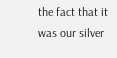the fact that it was our silver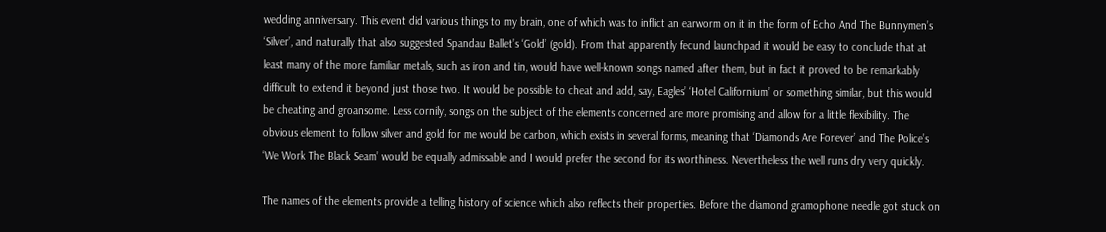wedding anniversary. This event did various things to my brain, one of which was to inflict an earworm on it in the form of Echo And The Bunnymen’s ‘Silver’, and naturally that also suggested Spandau Ballet’s ‘Gold’ (gold). From that apparently fecund launchpad it would be easy to conclude that at least many of the more familiar metals, such as iron and tin, would have well-known songs named after them, but in fact it proved to be remarkably difficult to extend it beyond just those two. It would be possible to cheat and add, say, Eagles’ ‘Hotel Californium’ or something similar, but this would be cheating and groansome. Less cornily, songs on the subject of the elements concerned are more promising and allow for a little flexibility. The obvious element to follow silver and gold for me would be carbon, which exists in several forms, meaning that ‘Diamonds Are Forever’ and The Police’s ‘We Work The Black Seam’ would be equally admissable and I would prefer the second for its worthiness. Nevertheless the well runs dry very quickly.

The names of the elements provide a telling history of science which also reflects their properties. Before the diamond gramophone needle got stuck on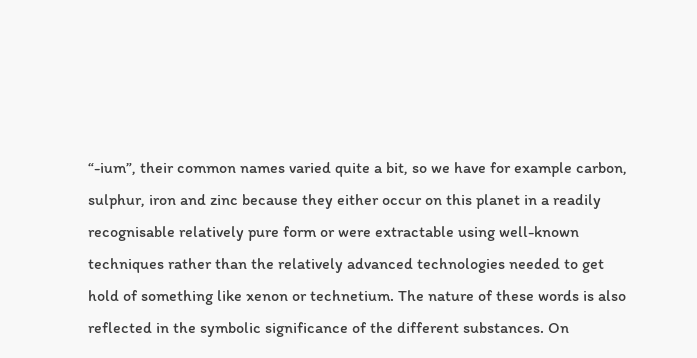“-ium”, their common names varied quite a bit, so we have for example carbon, sulphur, iron and zinc because they either occur on this planet in a readily recognisable relatively pure form or were extractable using well-known techniques rather than the relatively advanced technologies needed to get hold of something like xenon or technetium. The nature of these words is also reflected in the symbolic significance of the different substances. On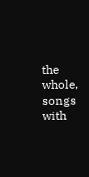the whole, songs with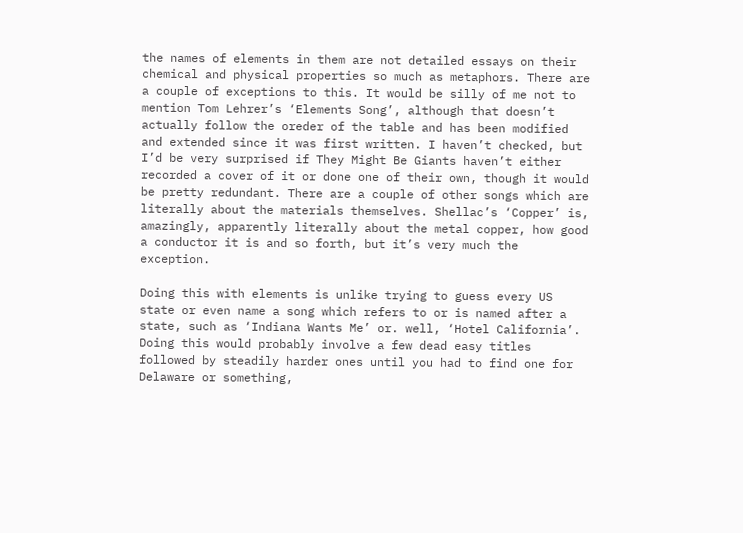the names of elements in them are not detailed essays on their chemical and physical properties so much as metaphors. There are a couple of exceptions to this. It would be silly of me not to mention Tom Lehrer’s ‘Elements Song’, although that doesn’t actually follow the oreder of the table and has been modified and extended since it was first written. I haven’t checked, but I’d be very surprised if They Might Be Giants haven’t either recorded a cover of it or done one of their own, though it would be pretty redundant. There are a couple of other songs which are literally about the materials themselves. Shellac’s ‘Copper’ is, amazingly, apparently literally about the metal copper, how good a conductor it is and so forth, but it’s very much the exception.

Doing this with elements is unlike trying to guess every US state or even name a song which refers to or is named after a state, such as ‘Indiana Wants Me’ or. well, ‘Hotel California’. Doing this would probably involve a few dead easy titles followed by steadily harder ones until you had to find one for Delaware or something,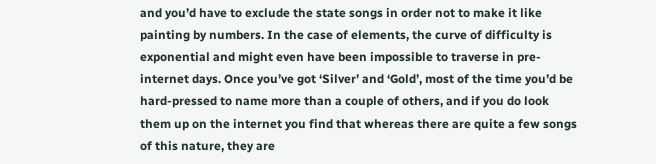and you’d have to exclude the state songs in order not to make it like painting by numbers. In the case of elements, the curve of difficulty is exponential and might even have been impossible to traverse in pre-internet days. Once you’ve got ‘Silver’ and ‘Gold’, most of the time you’d be hard-pressed to name more than a couple of others, and if you do look them up on the internet you find that whereas there are quite a few songs of this nature, they are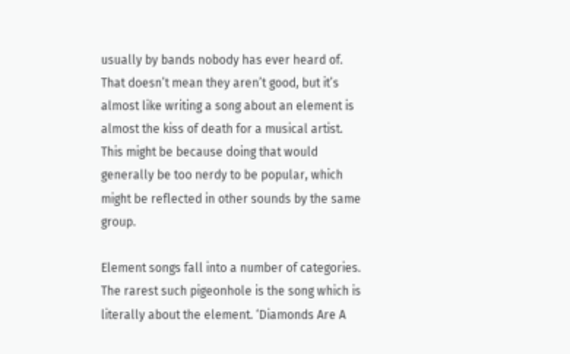usually by bands nobody has ever heard of. That doesn’t mean they aren’t good, but it’s almost like writing a song about an element is almost the kiss of death for a musical artist. This might be because doing that would generally be too nerdy to be popular, which might be reflected in other sounds by the same group.

Element songs fall into a number of categories. The rarest such pigeonhole is the song which is literally about the element. ‘Diamonds Are A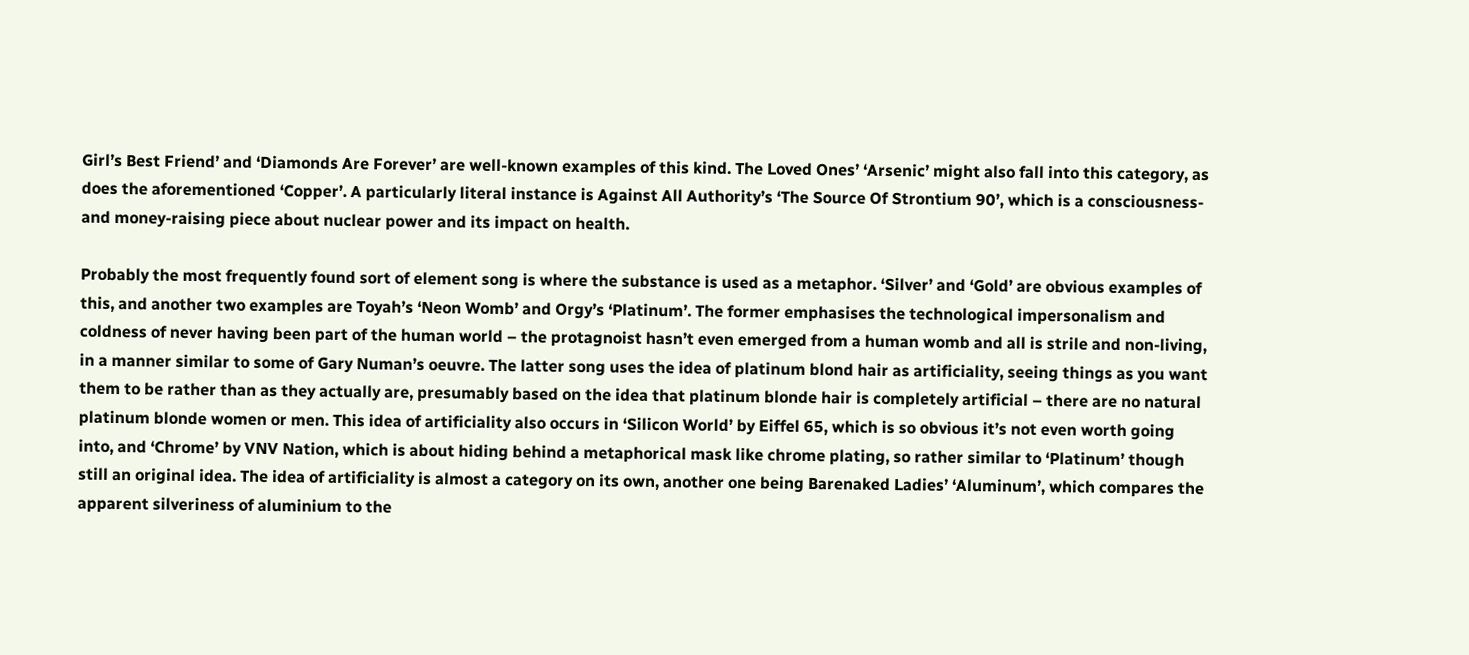Girl’s Best Friend’ and ‘Diamonds Are Forever’ are well-known examples of this kind. The Loved Ones’ ‘Arsenic’ might also fall into this category, as does the aforementioned ‘Copper’. A particularly literal instance is Against All Authority’s ‘The Source Of Strontium 90’, which is a consciousness- and money-raising piece about nuclear power and its impact on health.

Probably the most frequently found sort of element song is where the substance is used as a metaphor. ‘Silver’ and ‘Gold’ are obvious examples of this, and another two examples are Toyah’s ‘Neon Womb’ and Orgy’s ‘Platinum’. The former emphasises the technological impersonalism and coldness of never having been part of the human world – the protagnoist hasn’t even emerged from a human womb and all is strile and non-living, in a manner similar to some of Gary Numan’s oeuvre. The latter song uses the idea of platinum blond hair as artificiality, seeing things as you want them to be rather than as they actually are, presumably based on the idea that platinum blonde hair is completely artificial – there are no natural platinum blonde women or men. This idea of artificiality also occurs in ‘Silicon World’ by Eiffel 65, which is so obvious it’s not even worth going into, and ‘Chrome’ by VNV Nation, which is about hiding behind a metaphorical mask like chrome plating, so rather similar to ‘Platinum’ though still an original idea. The idea of artificiality is almost a category on its own, another one being Barenaked Ladies’ ‘Aluminum’, which compares the apparent silveriness of aluminium to the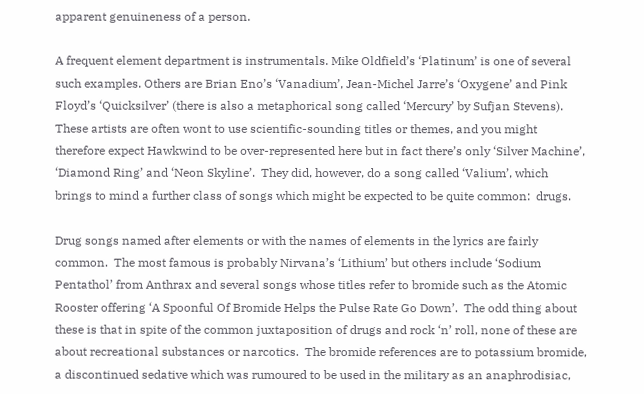apparent genuineness of a person.

A frequent element department is instrumentals. Mike Oldfield’s ‘Platinum’ is one of several such examples. Others are Brian Eno’s ‘Vanadium’, Jean-Michel Jarre’s ‘Oxygene’ and Pink Floyd’s ‘Quicksilver’ (there is also a metaphorical song called ‘Mercury’ by Sufjan Stevens).  These artists are often wont to use scientific-sounding titles or themes, and you might therefore expect Hawkwind to be over-represented here but in fact there’s only ‘Silver Machine’, ‘Diamond Ring’ and ‘Neon Skyline’.  They did, however, do a song called ‘Valium’, which brings to mind a further class of songs which might be expected to be quite common:  drugs.

Drug songs named after elements or with the names of elements in the lyrics are fairly common.  The most famous is probably Nirvana’s ‘Lithium’ but others include ‘Sodium Pentathol’ from Anthrax and several songs whose titles refer to bromide such as the Atomic Rooster offering ‘A Spoonful Of Bromide Helps the Pulse Rate Go Down’.  The odd thing about these is that in spite of the common juxtaposition of drugs and rock ‘n’ roll, none of these are about recreational substances or narcotics.  The bromide references are to potassium bromide, a discontinued sedative which was rumoured to be used in the military as an anaphrodisiac,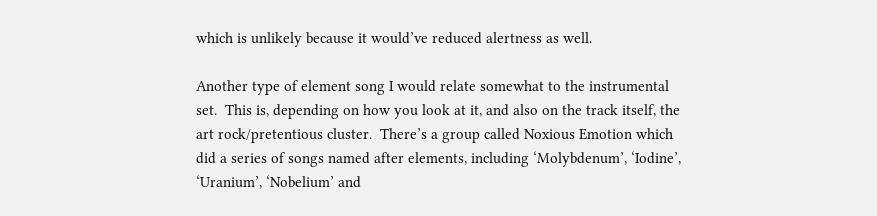which is unlikely because it would’ve reduced alertness as well.

Another type of element song I would relate somewhat to the instrumental set.  This is, depending on how you look at it, and also on the track itself, the art rock/pretentious cluster.  There’s a group called Noxious Emotion which did a series of songs named after elements, including ‘Molybdenum’, ‘Iodine’, ‘Uranium’, ‘Nobelium’ and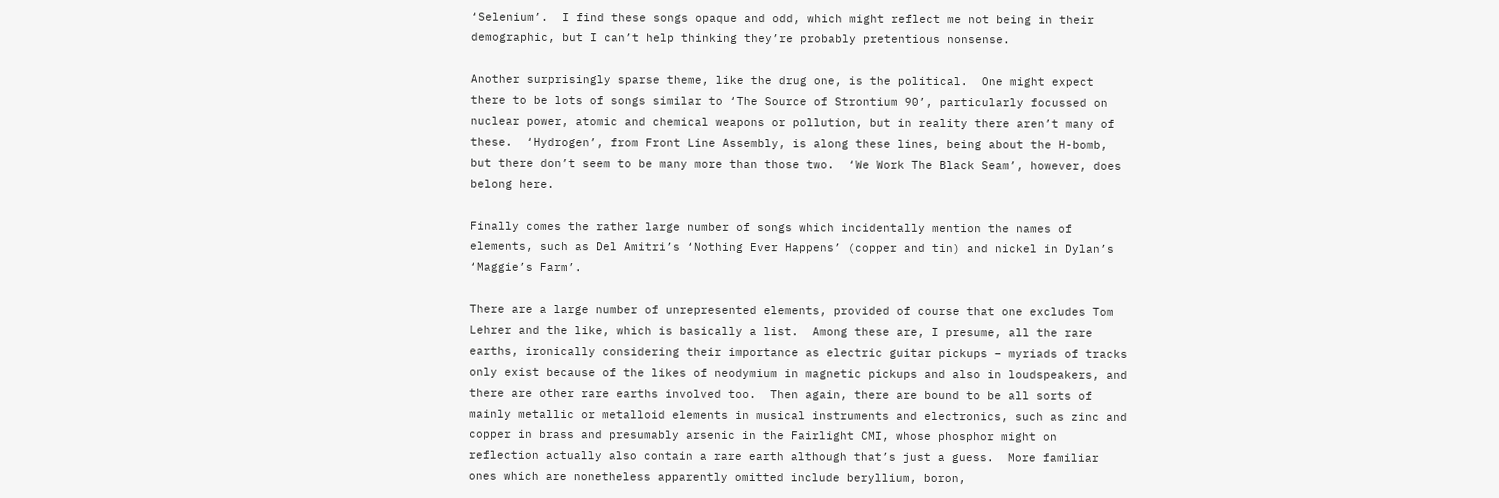‘Selenium’.  I find these songs opaque and odd, which might reflect me not being in their demographic, but I can’t help thinking they’re probably pretentious nonsense.

Another surprisingly sparse theme, like the drug one, is the political.  One might expect there to be lots of songs similar to ‘The Source of Strontium 90’, particularly focussed on nuclear power, atomic and chemical weapons or pollution, but in reality there aren’t many of these.  ‘Hydrogen’, from Front Line Assembly, is along these lines, being about the H-bomb, but there don’t seem to be many more than those two.  ‘We Work The Black Seam’, however, does belong here.

Finally comes the rather large number of songs which incidentally mention the names of elements, such as Del Amitri’s ‘Nothing Ever Happens’ (copper and tin) and nickel in Dylan’s ‘Maggie’s Farm’.

There are a large number of unrepresented elements, provided of course that one excludes Tom Lehrer and the like, which is basically a list.  Among these are, I presume, all the rare earths, ironically considering their importance as electric guitar pickups – myriads of tracks only exist because of the likes of neodymium in magnetic pickups and also in loudspeakers, and there are other rare earths involved too.  Then again, there are bound to be all sorts of mainly metallic or metalloid elements in musical instruments and electronics, such as zinc and copper in brass and presumably arsenic in the Fairlight CMI, whose phosphor might on reflection actually also contain a rare earth although that’s just a guess.  More familiar ones which are nonetheless apparently omitted include beryllium, boron,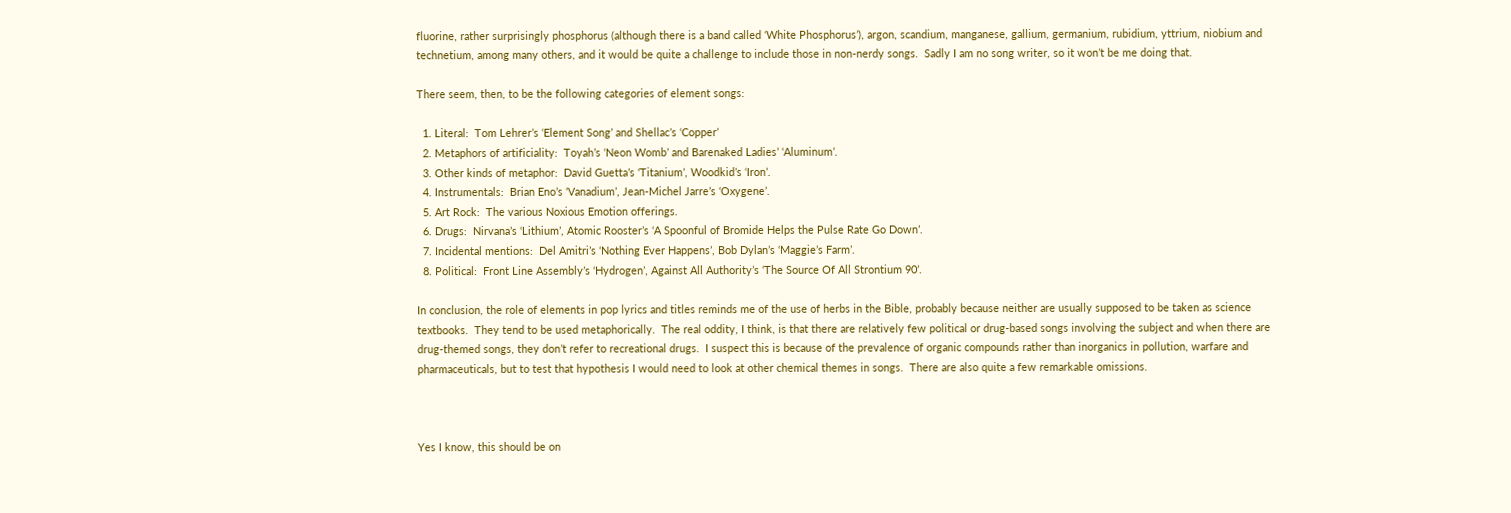fluorine, rather surprisingly phosphorus (although there is a band called ‘White Phosphorus’), argon, scandium, manganese, gallium, germanium, rubidium, yttrium, niobium and technetium, among many others, and it would be quite a challenge to include those in non-nerdy songs.  Sadly I am no song writer, so it won’t be me doing that.

There seem, then, to be the following categories of element songs:

  1. Literal:  Tom Lehrer’s ‘Element Song’ and Shellac’s ‘Copper’
  2. Metaphors of artificiality:  Toyah’s ‘Neon Womb’ and Barenaked Ladies’ ‘Aluminum’.
  3. Other kinds of metaphor:  David Guetta’s ‘Titanium’, Woodkid’s ‘Iron’.
  4. Instrumentals:  Brian Eno’s ‘Vanadium’, Jean-Michel Jarre’s ‘Oxygene’.
  5. Art Rock:  The various Noxious Emotion offerings.
  6. Drugs:  Nirvana’s ‘Lithium’, Atomic Rooster’s ‘A Spoonful of Bromide Helps the Pulse Rate Go Down’.
  7. Incidental mentions:  Del Amitri’s ‘Nothing Ever Happens’, Bob Dylan’s ‘Maggie’s Farm’.
  8. Political:  Front Line Assembly’s ‘Hydrogen’, Against All Authority’s ‘The Source Of All Strontium 90’.

In conclusion, the role of elements in pop lyrics and titles reminds me of the use of herbs in the Bible, probably because neither are usually supposed to be taken as science textbooks.  They tend to be used metaphorically.  The real oddity, I think, is that there are relatively few political or drug-based songs involving the subject and when there are drug-themed songs, they don’t refer to recreational drugs.  I suspect this is because of the prevalence of organic compounds rather than inorganics in pollution, warfare and pharmaceuticals, but to test that hypothesis I would need to look at other chemical themes in songs.  There are also quite a few remarkable omissions.



Yes I know, this should be on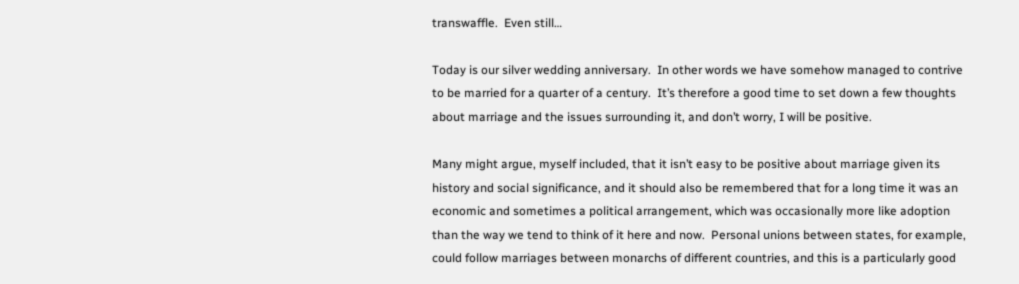transwaffle.  Even still…

Today is our silver wedding anniversary.  In other words we have somehow managed to contrive to be married for a quarter of a century.  It’s therefore a good time to set down a few thoughts about marriage and the issues surrounding it, and don’t worry, I will be positive.

Many might argue, myself included, that it isn’t easy to be positive about marriage given its history and social significance, and it should also be remembered that for a long time it was an economic and sometimes a political arrangement, which was occasionally more like adoption than the way we tend to think of it here and now.  Personal unions between states, for example, could follow marriages between monarchs of different countries, and this is a particularly good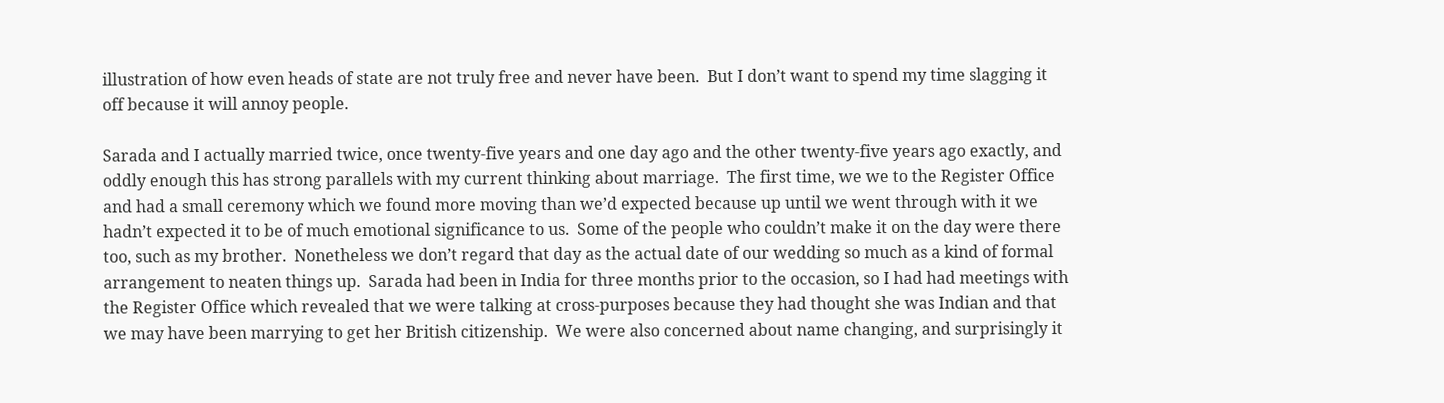illustration of how even heads of state are not truly free and never have been.  But I don’t want to spend my time slagging it off because it will annoy people.

Sarada and I actually married twice, once twenty-five years and one day ago and the other twenty-five years ago exactly, and oddly enough this has strong parallels with my current thinking about marriage.  The first time, we we to the Register Office and had a small ceremony which we found more moving than we’d expected because up until we went through with it we hadn’t expected it to be of much emotional significance to us.  Some of the people who couldn’t make it on the day were there too, such as my brother.  Nonetheless we don’t regard that day as the actual date of our wedding so much as a kind of formal arrangement to neaten things up.  Sarada had been in India for three months prior to the occasion, so I had had meetings with the Register Office which revealed that we were talking at cross-purposes because they had thought she was Indian and that we may have been marrying to get her British citizenship.  We were also concerned about name changing, and surprisingly it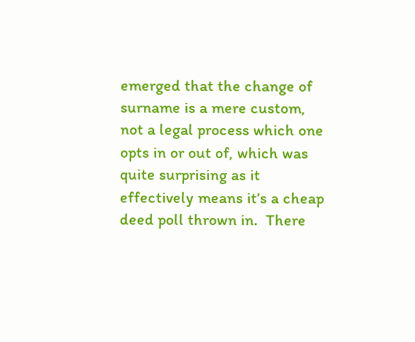emerged that the change of surname is a mere custom, not a legal process which one opts in or out of, which was quite surprising as it effectively means it’s a cheap deed poll thrown in.  There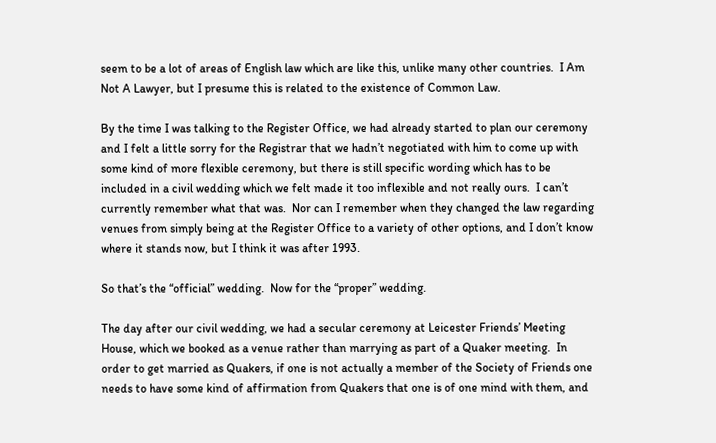seem to be a lot of areas of English law which are like this, unlike many other countries.  I Am Not A Lawyer, but I presume this is related to the existence of Common Law.

By the time I was talking to the Register Office, we had already started to plan our ceremony and I felt a little sorry for the Registrar that we hadn’t negotiated with him to come up with some kind of more flexible ceremony, but there is still specific wording which has to be included in a civil wedding which we felt made it too inflexible and not really ours.  I can’t currently remember what that was.  Nor can I remember when they changed the law regarding venues from simply being at the Register Office to a variety of other options, and I don’t know where it stands now, but I think it was after 1993.

So that’s the “official” wedding.  Now for the “proper” wedding.

The day after our civil wedding, we had a secular ceremony at Leicester Friends’ Meeting House, which we booked as a venue rather than marrying as part of a Quaker meeting.  In order to get married as Quakers, if one is not actually a member of the Society of Friends one needs to have some kind of affirmation from Quakers that one is of one mind with them, and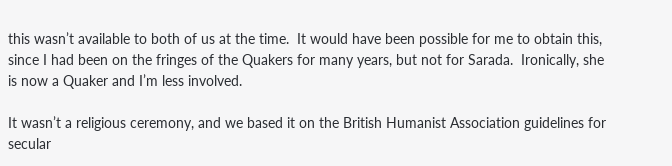this wasn’t available to both of us at the time.  It would have been possible for me to obtain this, since I had been on the fringes of the Quakers for many years, but not for Sarada.  Ironically, she is now a Quaker and I’m less involved.

It wasn’t a religious ceremony, and we based it on the British Humanist Association guidelines for secular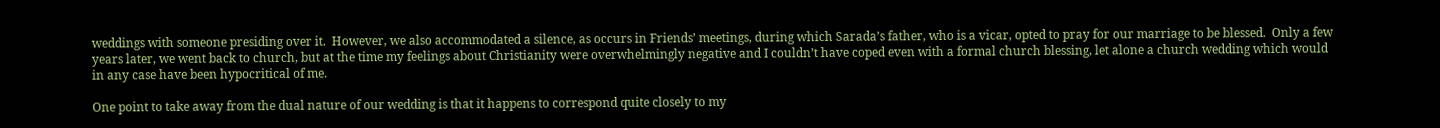weddings with someone presiding over it.  However, we also accommodated a silence, as occurs in Friends’ meetings, during which Sarada’s father, who is a vicar, opted to pray for our marriage to be blessed.  Only a few years later, we went back to church, but at the time my feelings about Christianity were overwhelmingly negative and I couldn’t have coped even with a formal church blessing, let alone a church wedding which would in any case have been hypocritical of me.

One point to take away from the dual nature of our wedding is that it happens to correspond quite closely to my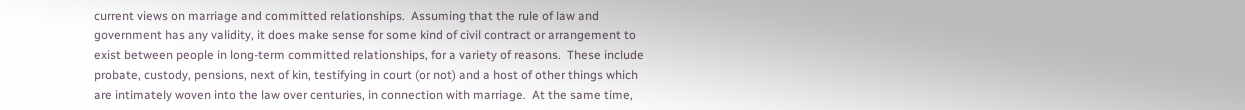current views on marriage and committed relationships.  Assuming that the rule of law and government has any validity, it does make sense for some kind of civil contract or arrangement to exist between people in long-term committed relationships, for a variety of reasons.  These include probate, custody, pensions, next of kin, testifying in court (or not) and a host of other things which are intimately woven into the law over centuries, in connection with marriage.  At the same time,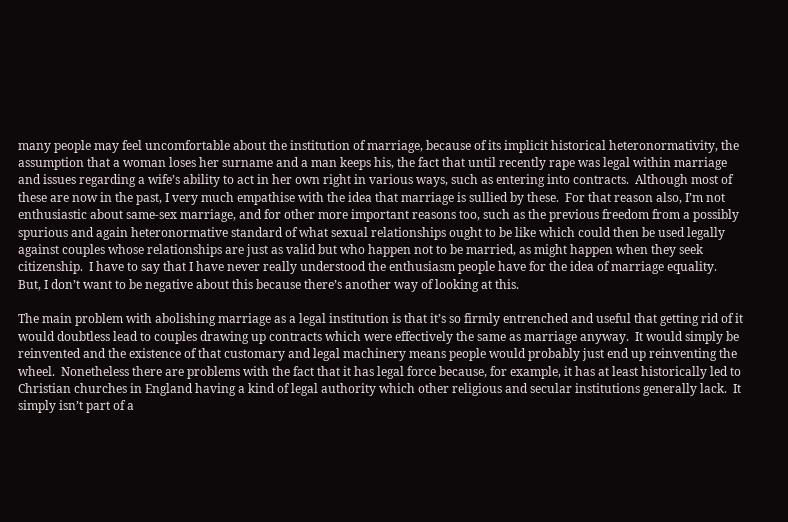many people may feel uncomfortable about the institution of marriage, because of its implicit historical heteronormativity, the assumption that a woman loses her surname and a man keeps his, the fact that until recently rape was legal within marriage and issues regarding a wife’s ability to act in her own right in various ways, such as entering into contracts.  Although most of these are now in the past, I very much empathise with the idea that marriage is sullied by these.  For that reason also, I’m not enthusiastic about same-sex marriage, and for other more important reasons too, such as the previous freedom from a possibly spurious and again heteronormative standard of what sexual relationships ought to be like which could then be used legally against couples whose relationships are just as valid but who happen not to be married, as might happen when they seek citizenship.  I have to say that I have never really understood the enthusiasm people have for the idea of marriage equality.  But, I don’t want to be negative about this because there’s another way of looking at this.

The main problem with abolishing marriage as a legal institution is that it’s so firmly entrenched and useful that getting rid of it would doubtless lead to couples drawing up contracts which were effectively the same as marriage anyway.  It would simply be reinvented and the existence of that customary and legal machinery means people would probably just end up reinventing the wheel.  Nonetheless there are problems with the fact that it has legal force because, for example, it has at least historically led to Christian churches in England having a kind of legal authority which other religious and secular institutions generally lack.  It simply isn’t part of a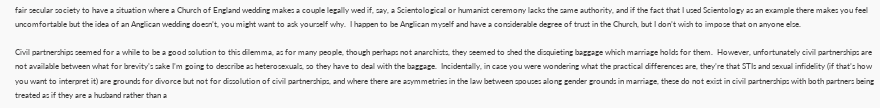fair secular society to have a situation where a Church of England wedding makes a couple legally wed if, say, a Scientological or humanist ceremony lacks the same authority, and if the fact that I used Scientology as an example there makes you feel uncomfortable but the idea of an Anglican wedding doesn’t, you might want to ask yourself why.  I happen to be Anglican myself and have a considerable degree of trust in the Church, but I don’t wish to impose that on anyone else.

Civil partnerships seemed for a while to be a good solution to this dilemma, as for many people, though perhaps not anarchists, they seemed to shed the disquieting baggage which marriage holds for them.  However, unfortunately civil partnerships are not available between what for brevity’s sake I’m going to describe as heterosexuals, so they have to deal with the baggage.  Incidentally, in case you were wondering what the practical differences are, they’re that STIs and sexual infidelity (if that’s how you want to interpret it) are grounds for divorce but not for dissolution of civil partnerships, and where there are asymmetries in the law between spouses along gender grounds in marriage, these do not exist in civil partnerships with both partners being treated as if they are a husband rather than a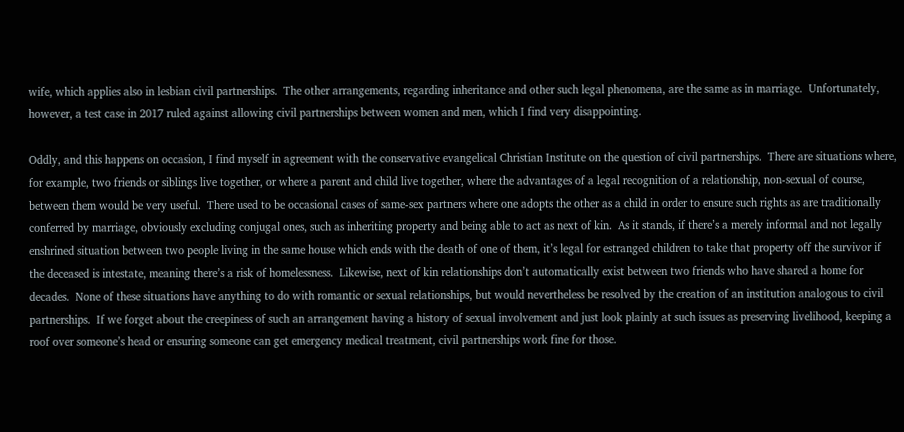wife, which applies also in lesbian civil partnerships.  The other arrangements, regarding inheritance and other such legal phenomena, are the same as in marriage.  Unfortunately, however, a test case in 2017 ruled against allowing civil partnerships between women and men, which I find very disappointing.

Oddly, and this happens on occasion, I find myself in agreement with the conservative evangelical Christian Institute on the question of civil partnerships.  There are situations where, for example, two friends or siblings live together, or where a parent and child live together, where the advantages of a legal recognition of a relationship, non-sexual of course, between them would be very useful.  There used to be occasional cases of same-sex partners where one adopts the other as a child in order to ensure such rights as are traditionally conferred by marriage, obviously excluding conjugal ones, such as inheriting property and being able to act as next of kin.  As it stands, if there’s a merely informal and not legally enshrined situation between two people living in the same house which ends with the death of one of them, it’s legal for estranged children to take that property off the survivor if the deceased is intestate, meaning there’s a risk of homelessness.  Likewise, next of kin relationships don’t automatically exist between two friends who have shared a home for decades.  None of these situations have anything to do with romantic or sexual relationships, but would nevertheless be resolved by the creation of an institution analogous to civil partnerships.  If we forget about the creepiness of such an arrangement having a history of sexual involvement and just look plainly at such issues as preserving livelihood, keeping a roof over someone’s head or ensuring someone can get emergency medical treatment, civil partnerships work fine for those.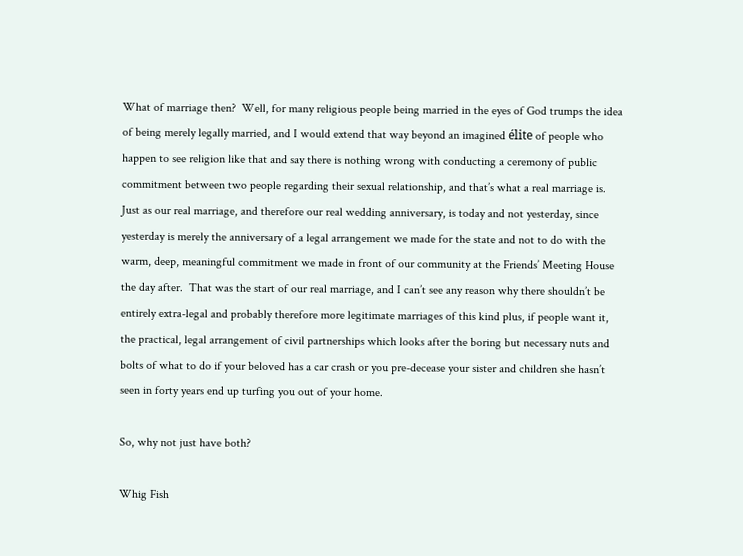What of marriage then?  Well, for many religious people being married in the eyes of God trumps the idea of being merely legally married, and I would extend that way beyond an imagined élite of people who happen to see religion like that and say there is nothing wrong with conducting a ceremony of public commitment between two people regarding their sexual relationship, and that’s what a real marriage is.  Just as our real marriage, and therefore our real wedding anniversary, is today and not yesterday, since yesterday is merely the anniversary of a legal arrangement we made for the state and not to do with the warm, deep, meaningful commitment we made in front of our community at the Friends’ Meeting House the day after.  That was the start of our real marriage, and I can’t see any reason why there shouldn’t be entirely extra-legal and probably therefore more legitimate marriages of this kind plus, if people want it, the practical, legal arrangement of civil partnerships which looks after the boring but necessary nuts and bolts of what to do if your beloved has a car crash or you pre-decease your sister and children she hasn’t seen in forty years end up turfing you out of your home.

So, why not just have both?

Whig Fish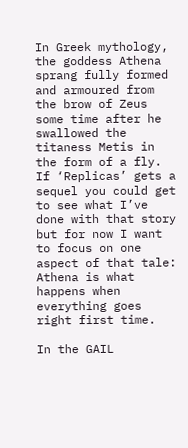In Greek mythology, the goddess Athena sprang fully formed and armoured from the brow of Zeus some time after he swallowed the titaness Metis in the form of a fly. If ‘Replicas’ gets a sequel you could get to see what I’ve done with that story but for now I want to focus on one aspect of that tale: Athena is what happens when everything goes right first time.

In the GAIL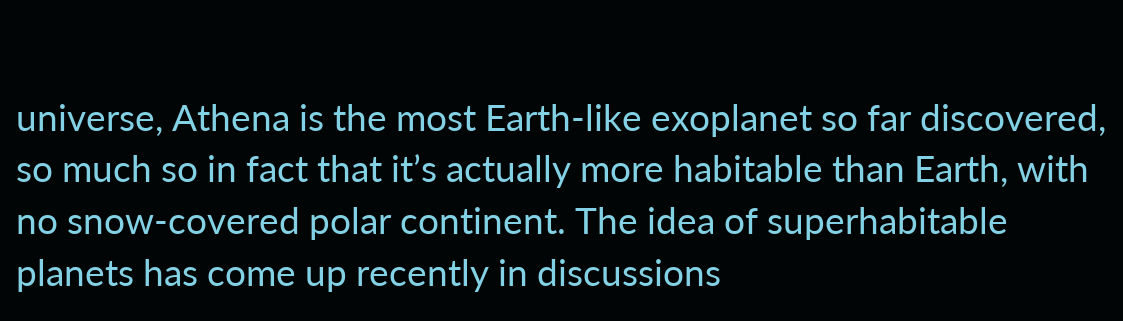universe, Athena is the most Earth-like exoplanet so far discovered, so much so in fact that it’s actually more habitable than Earth, with no snow-covered polar continent. The idea of superhabitable planets has come up recently in discussions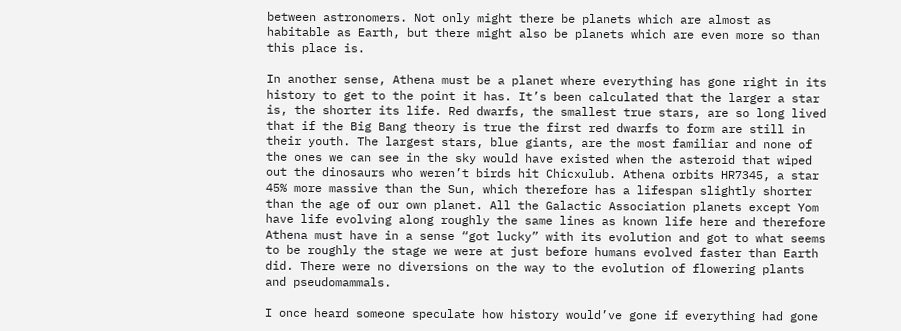between astronomers. Not only might there be planets which are almost as habitable as Earth, but there might also be planets which are even more so than this place is.

In another sense, Athena must be a planet where everything has gone right in its history to get to the point it has. It’s been calculated that the larger a star is, the shorter its life. Red dwarfs, the smallest true stars, are so long lived that if the Big Bang theory is true the first red dwarfs to form are still in their youth. The largest stars, blue giants, are the most familiar and none of the ones we can see in the sky would have existed when the asteroid that wiped out the dinosaurs who weren’t birds hit Chicxulub. Athena orbits HR7345, a star 45% more massive than the Sun, which therefore has a lifespan slightly shorter than the age of our own planet. All the Galactic Association planets except Yom have life evolving along roughly the same lines as known life here and therefore Athena must have in a sense “got lucky” with its evolution and got to what seems to be roughly the stage we were at just before humans evolved faster than Earth did. There were no diversions on the way to the evolution of flowering plants and pseudomammals.

I once heard someone speculate how history would’ve gone if everything had gone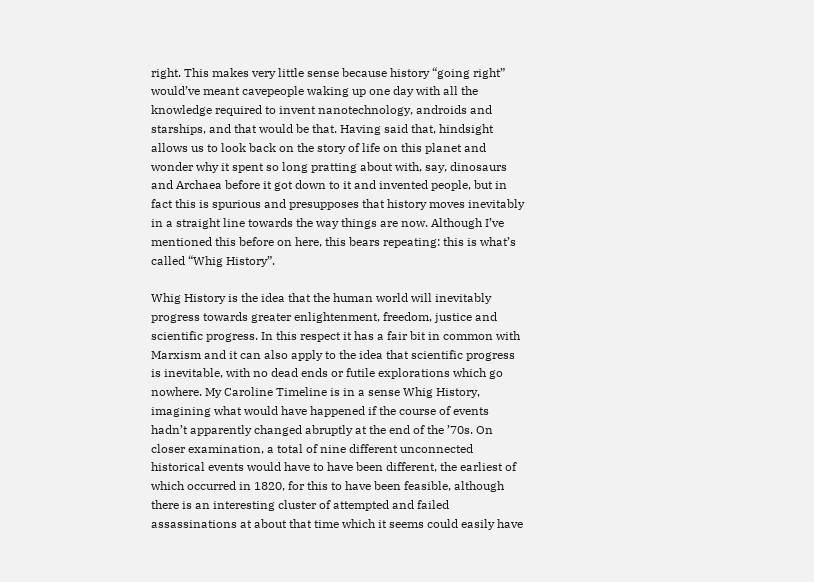right. This makes very little sense because history “going right” would’ve meant cavepeople waking up one day with all the knowledge required to invent nanotechnology, androids and starships, and that would be that. Having said that, hindsight allows us to look back on the story of life on this planet and wonder why it spent so long pratting about with, say, dinosaurs and Archaea before it got down to it and invented people, but in fact this is spurious and presupposes that history moves inevitably in a straight line towards the way things are now. Although I’ve mentioned this before on here, this bears repeating: this is what’s called “Whig History”.

Whig History is the idea that the human world will inevitably progress towards greater enlightenment, freedom, justice and scientific progress. In this respect it has a fair bit in common with Marxism and it can also apply to the idea that scientific progress is inevitable, with no dead ends or futile explorations which go nowhere. My Caroline Timeline is in a sense Whig History, imagining what would have happened if the course of events hadn’t apparently changed abruptly at the end of the ’70s. On closer examination, a total of nine different unconnected historical events would have to have been different, the earliest of which occurred in 1820, for this to have been feasible, although there is an interesting cluster of attempted and failed assassinations at about that time which it seems could easily have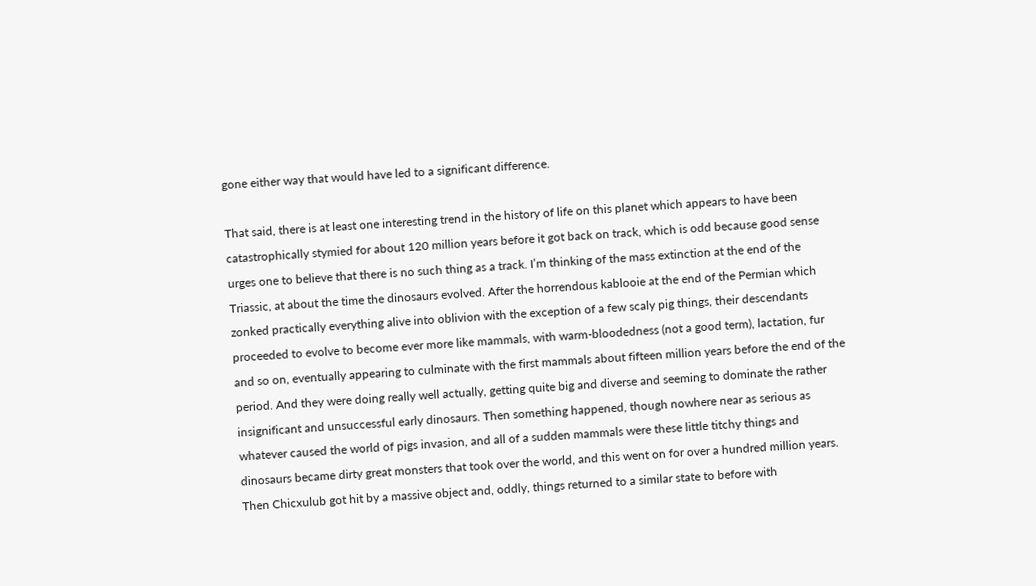gone either way that would have led to a significant difference.

That said, there is at least one interesting trend in the history of life on this planet which appears to have been catastrophically stymied for about 120 million years before it got back on track, which is odd because good sense urges one to believe that there is no such thing as a track. I’m thinking of the mass extinction at the end of the Triassic, at about the time the dinosaurs evolved. After the horrendous kablooie at the end of the Permian which zonked practically everything alive into oblivion with the exception of a few scaly pig things, their descendants proceeded to evolve to become ever more like mammals, with warm-bloodedness (not a good term), lactation, fur and so on, eventually appearing to culminate with the first mammals about fifteen million years before the end of the period. And they were doing really well actually, getting quite big and diverse and seeming to dominate the rather insignificant and unsuccessful early dinosaurs. Then something happened, though nowhere near as serious as whatever caused the world of pigs invasion, and all of a sudden mammals were these little titchy things and dinosaurs became dirty great monsters that took over the world, and this went on for over a hundred million years. Then Chicxulub got hit by a massive object and, oddly, things returned to a similar state to before with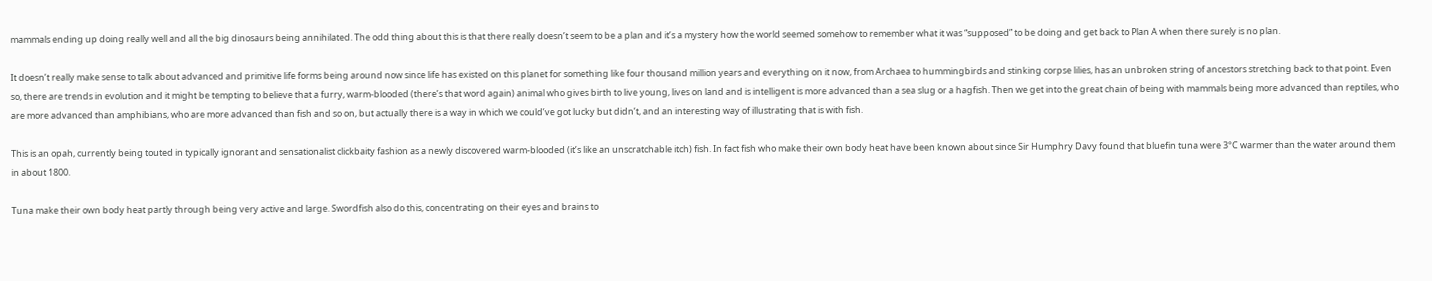mammals ending up doing really well and all the big dinosaurs being annihilated. The odd thing about this is that there really doesn’t seem to be a plan and it’s a mystery how the world seemed somehow to remember what it was “supposed” to be doing and get back to Plan A when there surely is no plan.

It doesn’t really make sense to talk about advanced and primitive life forms being around now since life has existed on this planet for something like four thousand million years and everything on it now, from Archaea to hummingbirds and stinking corpse lilies, has an unbroken string of ancestors stretching back to that point. Even so, there are trends in evolution and it might be tempting to believe that a furry, warm-blooded (there’s that word again) animal who gives birth to live young, lives on land and is intelligent is more advanced than a sea slug or a hagfish. Then we get into the great chain of being with mammals being more advanced than reptiles, who are more advanced than amphibians, who are more advanced than fish and so on, but actually there is a way in which we could’ve got lucky but didn’t, and an interesting way of illustrating that is with fish.

This is an opah, currently being touted in typically ignorant and sensationalist clickbaity fashion as a newly discovered warm-blooded (it’s like an unscratchable itch) fish. In fact fish who make their own body heat have been known about since Sir Humphry Davy found that bluefin tuna were 3°C warmer than the water around them in about 1800.

Tuna make their own body heat partly through being very active and large. Swordfish also do this, concentrating on their eyes and brains to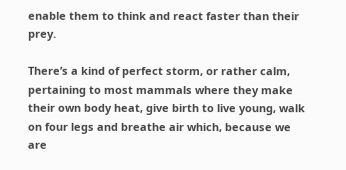enable them to think and react faster than their prey.

There’s a kind of perfect storm, or rather calm, pertaining to most mammals where they make their own body heat, give birth to live young, walk on four legs and breathe air which, because we are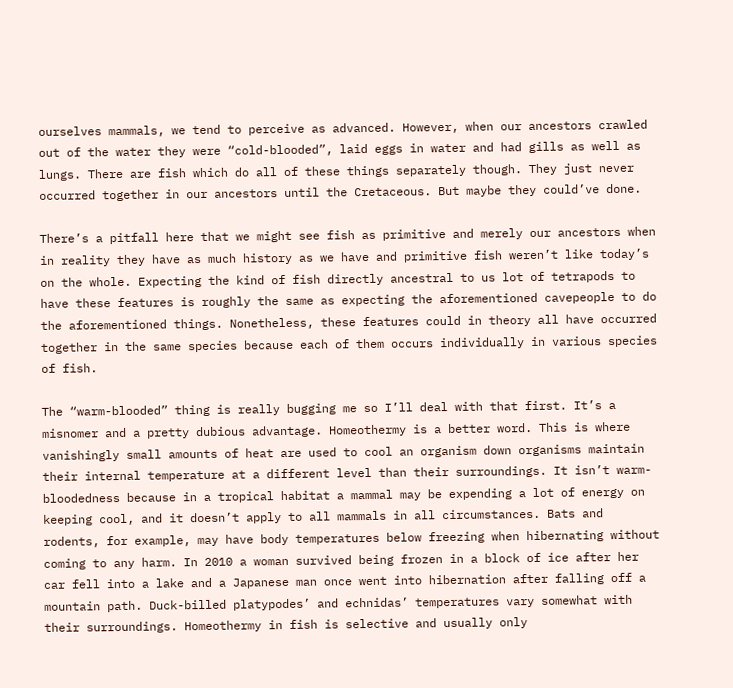ourselves mammals, we tend to perceive as advanced. However, when our ancestors crawled out of the water they were “cold-blooded”, laid eggs in water and had gills as well as lungs. There are fish which do all of these things separately though. They just never occurred together in our ancestors until the Cretaceous. But maybe they could’ve done.

There’s a pitfall here that we might see fish as primitive and merely our ancestors when in reality they have as much history as we have and primitive fish weren’t like today’s on the whole. Expecting the kind of fish directly ancestral to us lot of tetrapods to have these features is roughly the same as expecting the aforementioned cavepeople to do the aforementioned things. Nonetheless, these features could in theory all have occurred together in the same species because each of them occurs individually in various species of fish.

The “warm-blooded” thing is really bugging me so I’ll deal with that first. It’s a misnomer and a pretty dubious advantage. Homeothermy is a better word. This is where vanishingly small amounts of heat are used to cool an organism down organisms maintain their internal temperature at a different level than their surroundings. It isn’t warm-bloodedness because in a tropical habitat a mammal may be expending a lot of energy on keeping cool, and it doesn’t apply to all mammals in all circumstances. Bats and rodents, for example, may have body temperatures below freezing when hibernating without coming to any harm. In 2010 a woman survived being frozen in a block of ice after her car fell into a lake and a Japanese man once went into hibernation after falling off a mountain path. Duck-billed platypodes’ and echnidas’ temperatures vary somewhat with their surroundings. Homeothermy in fish is selective and usually only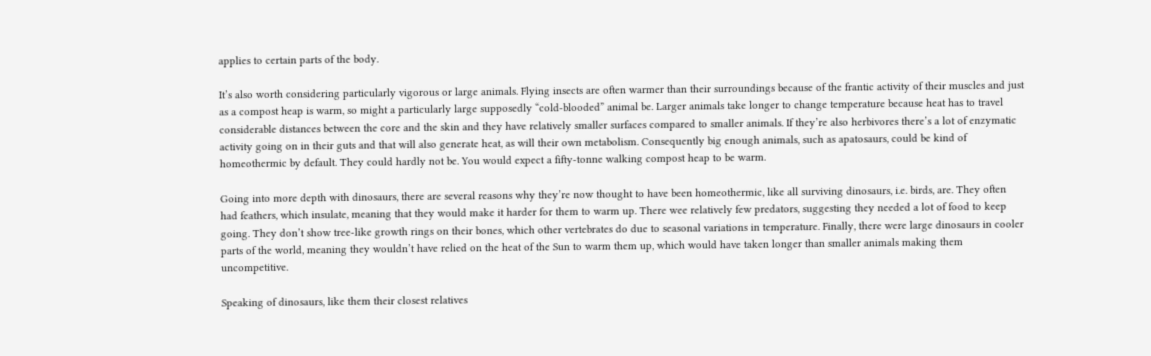applies to certain parts of the body.

It’s also worth considering particularly vigorous or large animals. Flying insects are often warmer than their surroundings because of the frantic activity of their muscles and just as a compost heap is warm, so might a particularly large supposedly “cold-blooded” animal be. Larger animals take longer to change temperature because heat has to travel considerable distances between the core and the skin and they have relatively smaller surfaces compared to smaller animals. If they’re also herbivores there’s a lot of enzymatic activity going on in their guts and that will also generate heat, as will their own metabolism. Consequently big enough animals, such as apatosaurs, could be kind of homeothermic by default. They could hardly not be. You would expect a fifty-tonne walking compost heap to be warm.

Going into more depth with dinosaurs, there are several reasons why they’re now thought to have been homeothermic, like all surviving dinosaurs, i.e. birds, are. They often had feathers, which insulate, meaning that they would make it harder for them to warm up. There wee relatively few predators, suggesting they needed a lot of food to keep going. They don’t show tree-like growth rings on their bones, which other vertebrates do due to seasonal variations in temperature. Finally, there were large dinosaurs in cooler parts of the world, meaning they wouldn’t have relied on the heat of the Sun to warm them up, which would have taken longer than smaller animals making them uncompetitive.

Speaking of dinosaurs, like them their closest relatives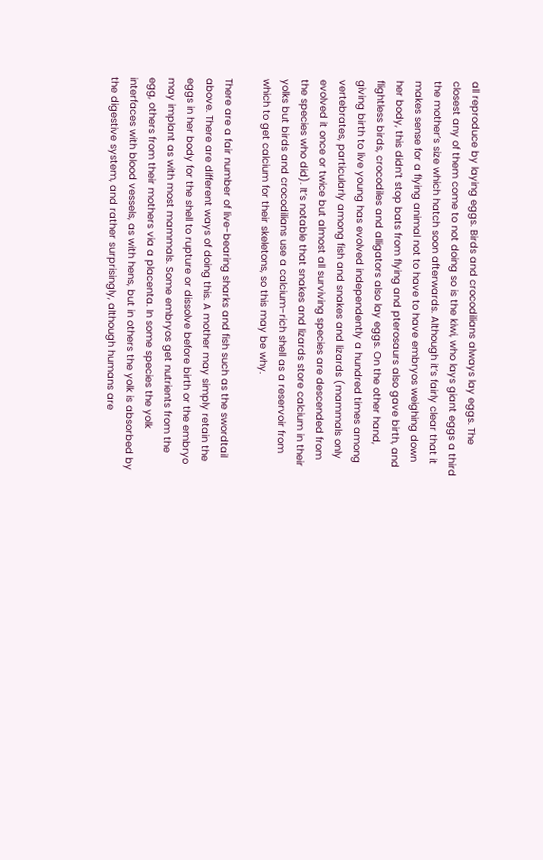all reproduce by laying eggs. Birds and crocodilians always lay eggs. The closest any of them come to not doing so is the kiwi, who lays giant eggs a third the mother’s size which hatch soon afterwards. Although it’s fairly clear that it makes sense for a flying animal not to have to have embryos weighing down her body, this didn’t stop bats from flying and pterosaurs also gave birth, and flightless birds, crocodiles and alligators also lay eggs. On the other hand, giving birth to live young has evolved independently a hundred times among vertebrates, particularly among fish and snakes and lizards (mammals only evolved it once or twice but almost all surviving species are descended from the species who did). It’s notable that snakes and lizards store calcium in their yolks but birds and crocodilians use a calcium-rich shell as a reservoir from which to get calcium for their skeletons, so this may be why.

There are a fair number of live-bearing sharks and fish such as the swordtail above. There are different ways of doing this. A mother may simply retain the eggs in her body for the shell to rupture or dissolve before birth or the embryo may implant as with most mammals. Some embryos get nutrients from the egg, others from their mothers via a placenta. In some species the yolk interfaces with blood vessels, as with hens, but in others the yolk is absorbed by the digestive system, and rather surprisingly, although humans are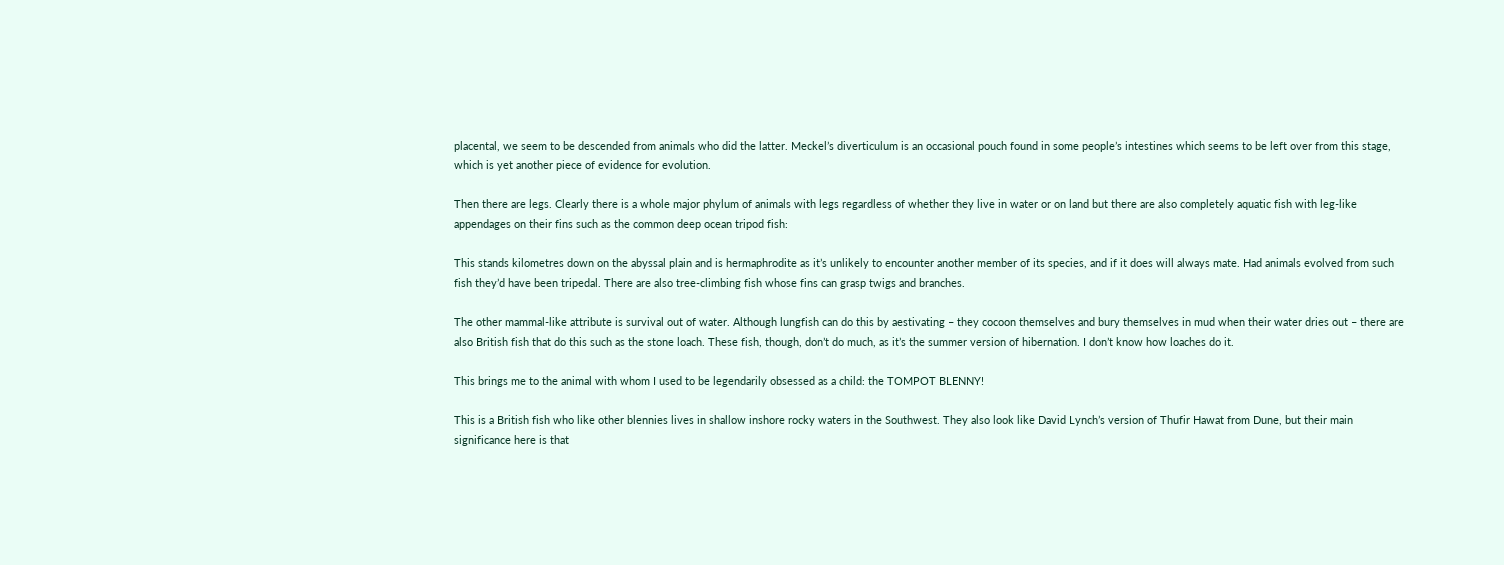placental, we seem to be descended from animals who did the latter. Meckel’s diverticulum is an occasional pouch found in some people’s intestines which seems to be left over from this stage, which is yet another piece of evidence for evolution.

Then there are legs. Clearly there is a whole major phylum of animals with legs regardless of whether they live in water or on land but there are also completely aquatic fish with leg-like appendages on their fins such as the common deep ocean tripod fish:

This stands kilometres down on the abyssal plain and is hermaphrodite as it’s unlikely to encounter another member of its species, and if it does will always mate. Had animals evolved from such fish they’d have been tripedal. There are also tree-climbing fish whose fins can grasp twigs and branches.

The other mammal-like attribute is survival out of water. Although lungfish can do this by aestivating – they cocoon themselves and bury themselves in mud when their water dries out – there are also British fish that do this such as the stone loach. These fish, though, don’t do much, as it’s the summer version of hibernation. I don’t know how loaches do it.

This brings me to the animal with whom I used to be legendarily obsessed as a child: the TOMPOT BLENNY!

This is a British fish who like other blennies lives in shallow inshore rocky waters in the Southwest. They also look like David Lynch’s version of Thufir Hawat from Dune, but their main significance here is that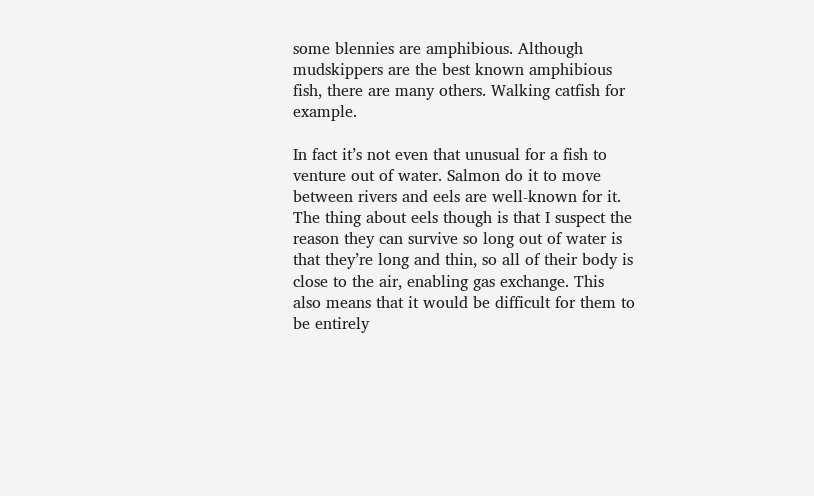some blennies are amphibious. Although mudskippers are the best known amphibious fish, there are many others. Walking catfish for example.

In fact it’s not even that unusual for a fish to venture out of water. Salmon do it to move between rivers and eels are well-known for it. The thing about eels though is that I suspect the reason they can survive so long out of water is that they’re long and thin, so all of their body is close to the air, enabling gas exchange. This also means that it would be difficult for them to be entirely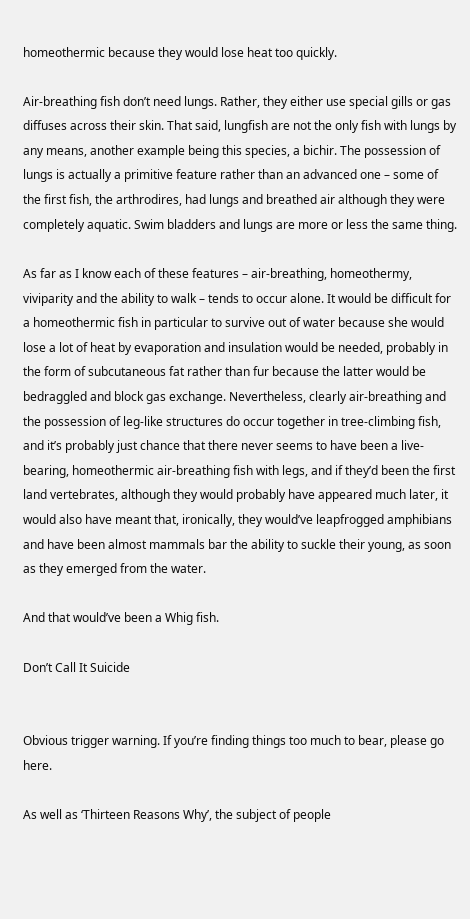homeothermic because they would lose heat too quickly.

Air-breathing fish don’t need lungs. Rather, they either use special gills or gas diffuses across their skin. That said, lungfish are not the only fish with lungs by any means, another example being this species, a bichir. The possession of lungs is actually a primitive feature rather than an advanced one – some of the first fish, the arthrodires, had lungs and breathed air although they were completely aquatic. Swim bladders and lungs are more or less the same thing.

As far as I know each of these features – air-breathing, homeothermy, viviparity and the ability to walk – tends to occur alone. It would be difficult for a homeothermic fish in particular to survive out of water because she would lose a lot of heat by evaporation and insulation would be needed, probably in the form of subcutaneous fat rather than fur because the latter would be bedraggled and block gas exchange. Nevertheless, clearly air-breathing and the possession of leg-like structures do occur together in tree-climbing fish, and it’s probably just chance that there never seems to have been a live-bearing, homeothermic air-breathing fish with legs, and if they’d been the first land vertebrates, although they would probably have appeared much later, it would also have meant that, ironically, they would’ve leapfrogged amphibians and have been almost mammals bar the ability to suckle their young, as soon as they emerged from the water.

And that would’ve been a Whig fish.

Don’t Call It Suicide


Obvious trigger warning. If you’re finding things too much to bear, please go here.

As well as ‘Thirteen Reasons Why’, the subject of people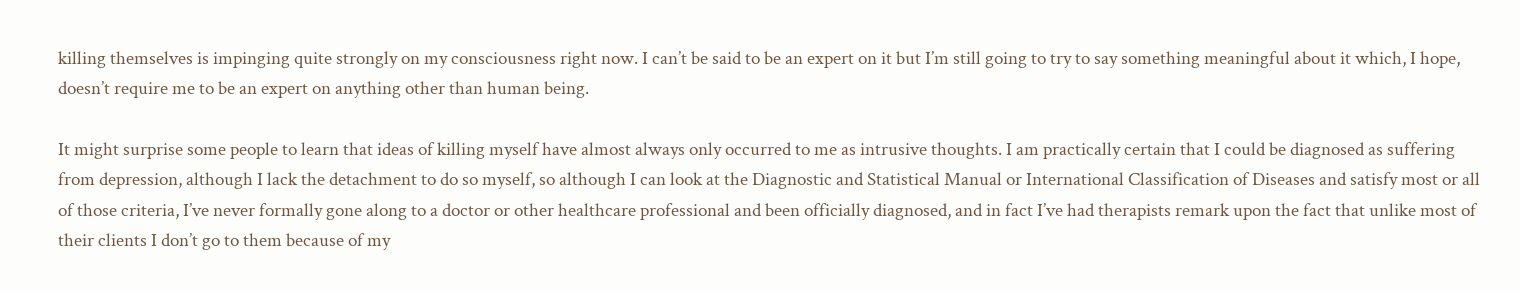killing themselves is impinging quite strongly on my consciousness right now. I can’t be said to be an expert on it but I’m still going to try to say something meaningful about it which, I hope, doesn’t require me to be an expert on anything other than human being.

It might surprise some people to learn that ideas of killing myself have almost always only occurred to me as intrusive thoughts. I am practically certain that I could be diagnosed as suffering from depression, although I lack the detachment to do so myself, so although I can look at the Diagnostic and Statistical Manual or International Classification of Diseases and satisfy most or all of those criteria, I’ve never formally gone along to a doctor or other healthcare professional and been officially diagnosed, and in fact I’ve had therapists remark upon the fact that unlike most of their clients I don’t go to them because of my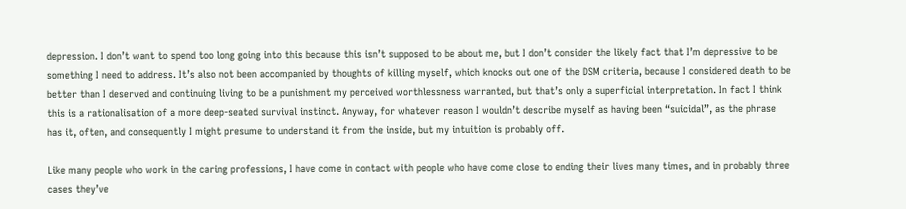depression. I don’t want to spend too long going into this because this isn’t supposed to be about me, but I don’t consider the likely fact that I’m depressive to be something I need to address. It’s also not been accompanied by thoughts of killing myself, which knocks out one of the DSM criteria, because I considered death to be better than I deserved and continuing living to be a punishment my perceived worthlessness warranted, but that’s only a superficial interpretation. In fact I think this is a rationalisation of a more deep-seated survival instinct. Anyway, for whatever reason I wouldn’t describe myself as having been “suicidal”, as the phrase has it, often, and consequently I might presume to understand it from the inside, but my intuition is probably off.

Like many people who work in the caring professions, I have come in contact with people who have come close to ending their lives many times, and in probably three cases they’ve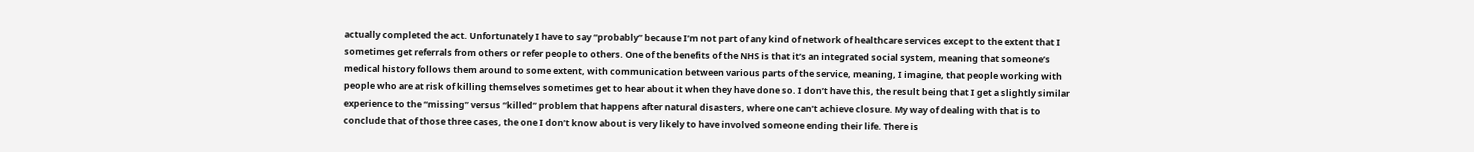actually completed the act. Unfortunately I have to say “probably” because I’m not part of any kind of network of healthcare services except to the extent that I sometimes get referrals from others or refer people to others. One of the benefits of the NHS is that it’s an integrated social system, meaning that someone’s medical history follows them around to some extent, with communication between various parts of the service, meaning, I imagine, that people working with people who are at risk of killing themselves sometimes get to hear about it when they have done so. I don’t have this, the result being that I get a slightly similar experience to the “missing” versus “killed” problem that happens after natural disasters, where one can’t achieve closure. My way of dealing with that is to conclude that of those three cases, the one I don’t know about is very likely to have involved someone ending their life. There is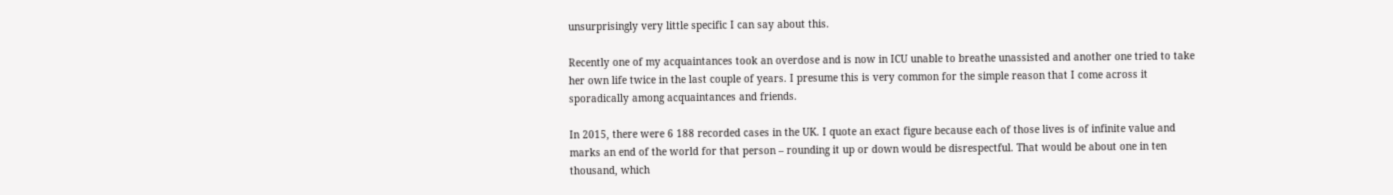unsurprisingly very little specific I can say about this.

Recently one of my acquaintances took an overdose and is now in ICU unable to breathe unassisted and another one tried to take her own life twice in the last couple of years. I presume this is very common for the simple reason that I come across it sporadically among acquaintances and friends.

In 2015, there were 6 188 recorded cases in the UK. I quote an exact figure because each of those lives is of infinite value and marks an end of the world for that person – rounding it up or down would be disrespectful. That would be about one in ten thousand, which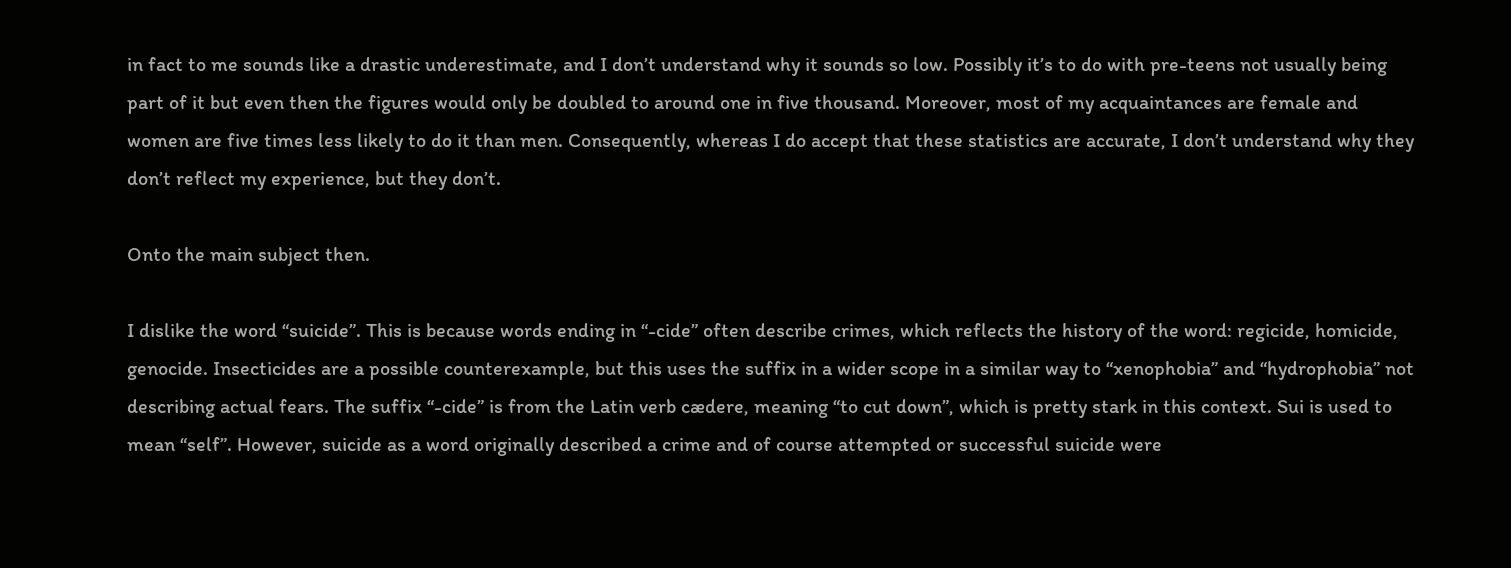in fact to me sounds like a drastic underestimate, and I don’t understand why it sounds so low. Possibly it’s to do with pre-teens not usually being part of it but even then the figures would only be doubled to around one in five thousand. Moreover, most of my acquaintances are female and women are five times less likely to do it than men. Consequently, whereas I do accept that these statistics are accurate, I don’t understand why they don’t reflect my experience, but they don’t.

Onto the main subject then.

I dislike the word “suicide”. This is because words ending in “-cide” often describe crimes, which reflects the history of the word: regicide, homicide, genocide. Insecticides are a possible counterexample, but this uses the suffix in a wider scope in a similar way to “xenophobia” and “hydrophobia” not describing actual fears. The suffix “-cide” is from the Latin verb cædere, meaning “to cut down”, which is pretty stark in this context. Sui is used to mean “self”. However, suicide as a word originally described a crime and of course attempted or successful suicide were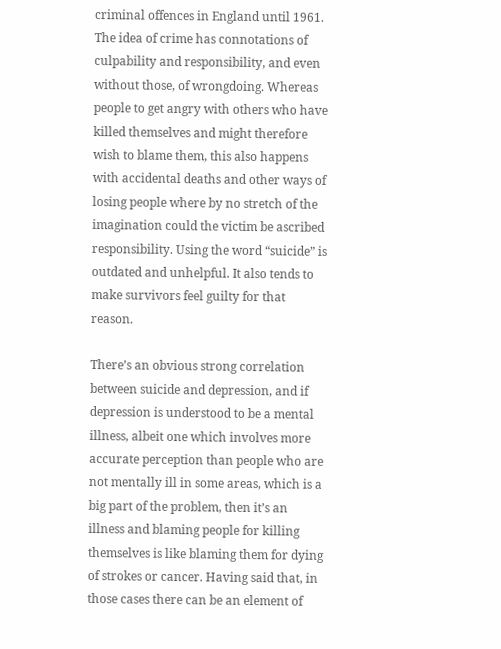criminal offences in England until 1961. The idea of crime has connotations of culpability and responsibility, and even without those, of wrongdoing. Whereas people to get angry with others who have killed themselves and might therefore wish to blame them, this also happens with accidental deaths and other ways of losing people where by no stretch of the imagination could the victim be ascribed responsibility. Using the word “suicide” is outdated and unhelpful. It also tends to make survivors feel guilty for that reason.

There’s an obvious strong correlation between suicide and depression, and if depression is understood to be a mental illness, albeit one which involves more accurate perception than people who are not mentally ill in some areas, which is a big part of the problem, then it’s an illness and blaming people for killing themselves is like blaming them for dying of strokes or cancer. Having said that, in those cases there can be an element of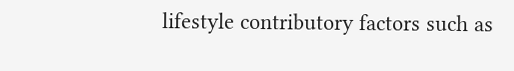lifestyle contributory factors such as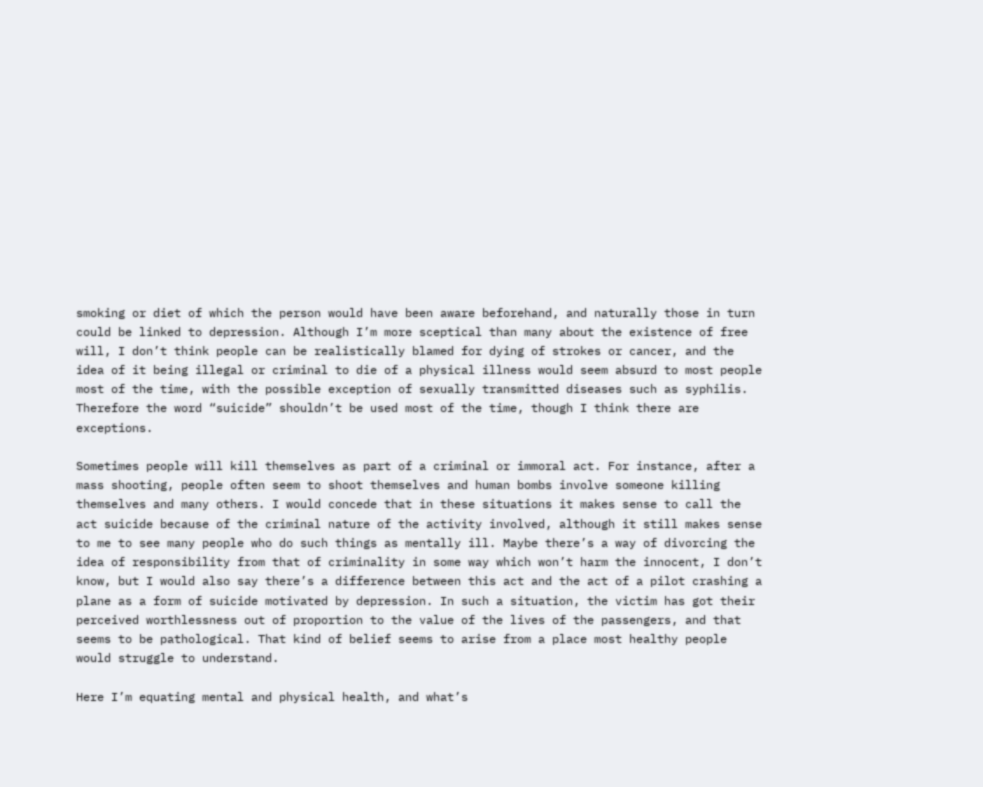smoking or diet of which the person would have been aware beforehand, and naturally those in turn could be linked to depression. Although I’m more sceptical than many about the existence of free will, I don’t think people can be realistically blamed for dying of strokes or cancer, and the idea of it being illegal or criminal to die of a physical illness would seem absurd to most people most of the time, with the possible exception of sexually transmitted diseases such as syphilis. Therefore the word “suicide” shouldn’t be used most of the time, though I think there are exceptions.

Sometimes people will kill themselves as part of a criminal or immoral act. For instance, after a mass shooting, people often seem to shoot themselves and human bombs involve someone killing themselves and many others. I would concede that in these situations it makes sense to call the act suicide because of the criminal nature of the activity involved, although it still makes sense to me to see many people who do such things as mentally ill. Maybe there’s a way of divorcing the idea of responsibility from that of criminality in some way which won’t harm the innocent, I don’t know, but I would also say there’s a difference between this act and the act of a pilot crashing a plane as a form of suicide motivated by depression. In such a situation, the victim has got their perceived worthlessness out of proportion to the value of the lives of the passengers, and that seems to be pathological. That kind of belief seems to arise from a place most healthy people would struggle to understand.

Here I’m equating mental and physical health, and what’s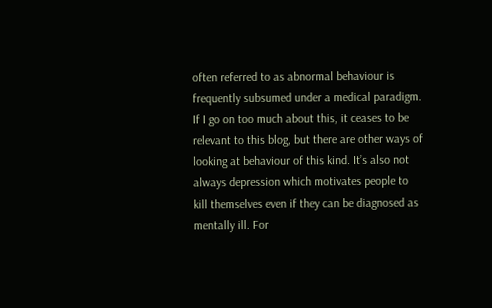often referred to as abnormal behaviour is frequently subsumed under a medical paradigm. If I go on too much about this, it ceases to be relevant to this blog, but there are other ways of looking at behaviour of this kind. It’s also not always depression which motivates people to kill themselves even if they can be diagnosed as mentally ill. For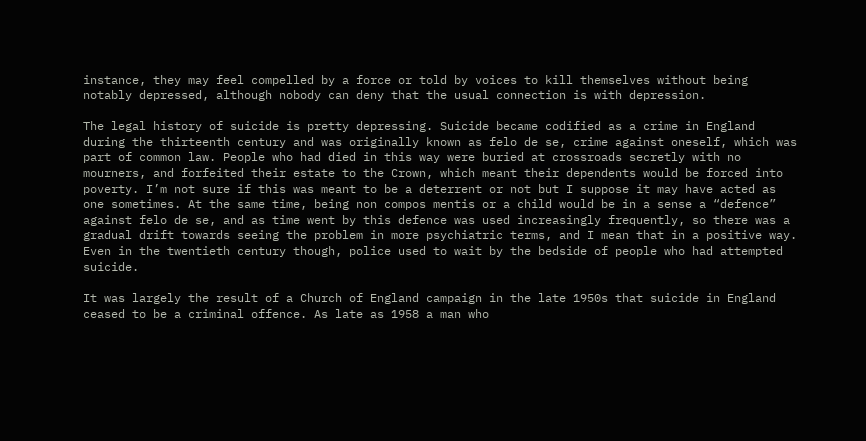instance, they may feel compelled by a force or told by voices to kill themselves without being notably depressed, although nobody can deny that the usual connection is with depression.

The legal history of suicide is pretty depressing. Suicide became codified as a crime in England during the thirteenth century and was originally known as felo de se, crime against oneself, which was part of common law. People who had died in this way were buried at crossroads secretly with no mourners, and forfeited their estate to the Crown, which meant their dependents would be forced into poverty. I’m not sure if this was meant to be a deterrent or not but I suppose it may have acted as one sometimes. At the same time, being non compos mentis or a child would be in a sense a “defence” against felo de se, and as time went by this defence was used increasingly frequently, so there was a gradual drift towards seeing the problem in more psychiatric terms, and I mean that in a positive way. Even in the twentieth century though, police used to wait by the bedside of people who had attempted suicide.

It was largely the result of a Church of England campaign in the late 1950s that suicide in England ceased to be a criminal offence. As late as 1958 a man who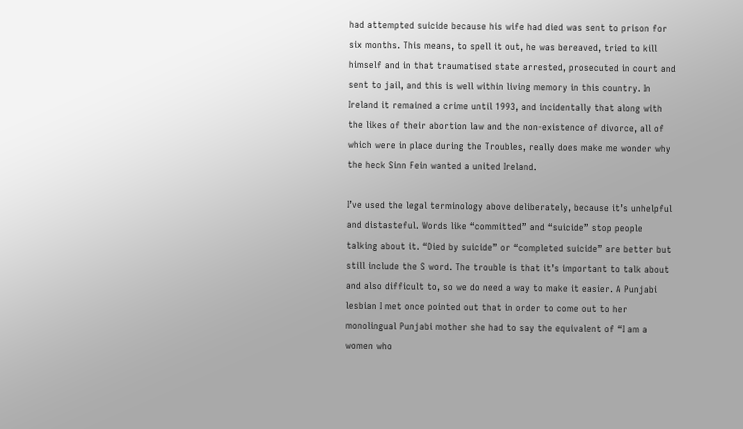had attempted suicide because his wife had died was sent to prison for six months. This means, to spell it out, he was bereaved, tried to kill himself and in that traumatised state arrested, prosecuted in court and sent to jail, and this is well within living memory in this country. In Ireland it remained a crime until 1993, and incidentally that along with the likes of their abortion law and the non-existence of divorce, all of which were in place during the Troubles, really does make me wonder why the heck Sinn Fein wanted a united Ireland.

I’ve used the legal terminology above deliberately, because it’s unhelpful and distasteful. Words like “committed” and “suicide” stop people talking about it. “Died by suicide” or “completed suicide” are better but still include the S word. The trouble is that it’s important to talk about and also difficult to, so we do need a way to make it easier. A Punjabi lesbian I met once pointed out that in order to come out to her monolingual Punjabi mother she had to say the equivalent of “I am a women who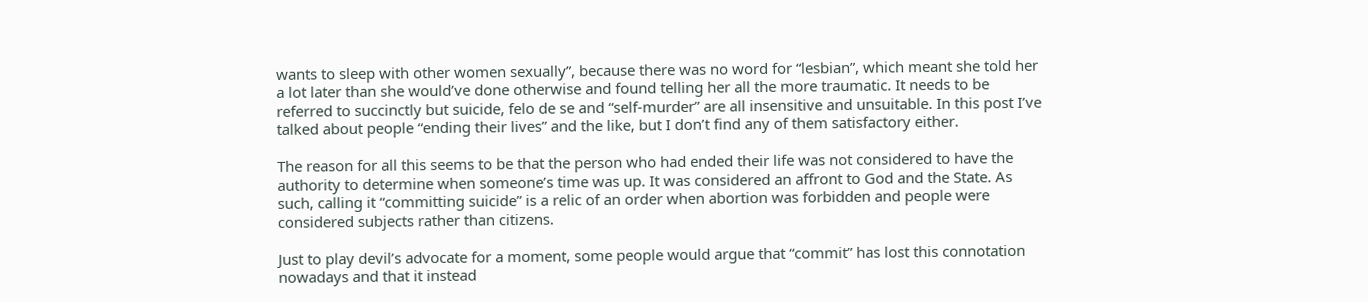wants to sleep with other women sexually”, because there was no word for “lesbian”, which meant she told her a lot later than she would’ve done otherwise and found telling her all the more traumatic. It needs to be referred to succinctly but suicide, felo de se and “self-murder” are all insensitive and unsuitable. In this post I’ve talked about people “ending their lives” and the like, but I don’t find any of them satisfactory either.

The reason for all this seems to be that the person who had ended their life was not considered to have the authority to determine when someone’s time was up. It was considered an affront to God and the State. As such, calling it “committing suicide” is a relic of an order when abortion was forbidden and people were considered subjects rather than citizens.

Just to play devil’s advocate for a moment, some people would argue that “commit” has lost this connotation nowadays and that it instead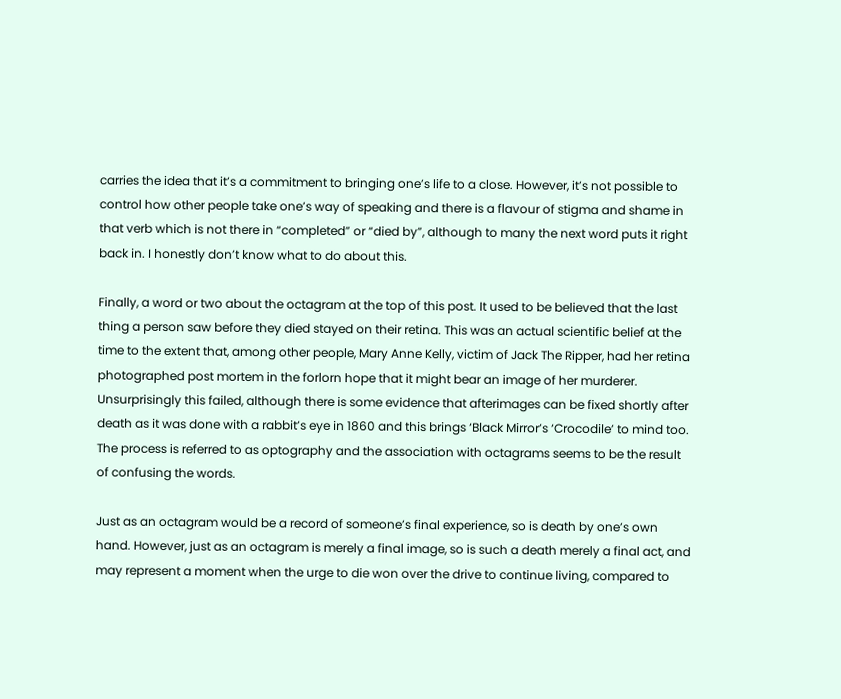carries the idea that it’s a commitment to bringing one’s life to a close. However, it’s not possible to control how other people take one’s way of speaking and there is a flavour of stigma and shame in that verb which is not there in “completed” or “died by”, although to many the next word puts it right back in. I honestly don’t know what to do about this.

Finally, a word or two about the octagram at the top of this post. It used to be believed that the last thing a person saw before they died stayed on their retina. This was an actual scientific belief at the time to the extent that, among other people, Mary Anne Kelly, victim of Jack The Ripper, had her retina photographed post mortem in the forlorn hope that it might bear an image of her murderer. Unsurprisingly this failed, although there is some evidence that afterimages can be fixed shortly after death as it was done with a rabbit’s eye in 1860 and this brings ‘Black Mirror’s ‘Crocodile’ to mind too. The process is referred to as optography and the association with octagrams seems to be the result of confusing the words.

Just as an octagram would be a record of someone’s final experience, so is death by one’s own hand. However, just as an octagram is merely a final image, so is such a death merely a final act, and may represent a moment when the urge to die won over the drive to continue living, compared to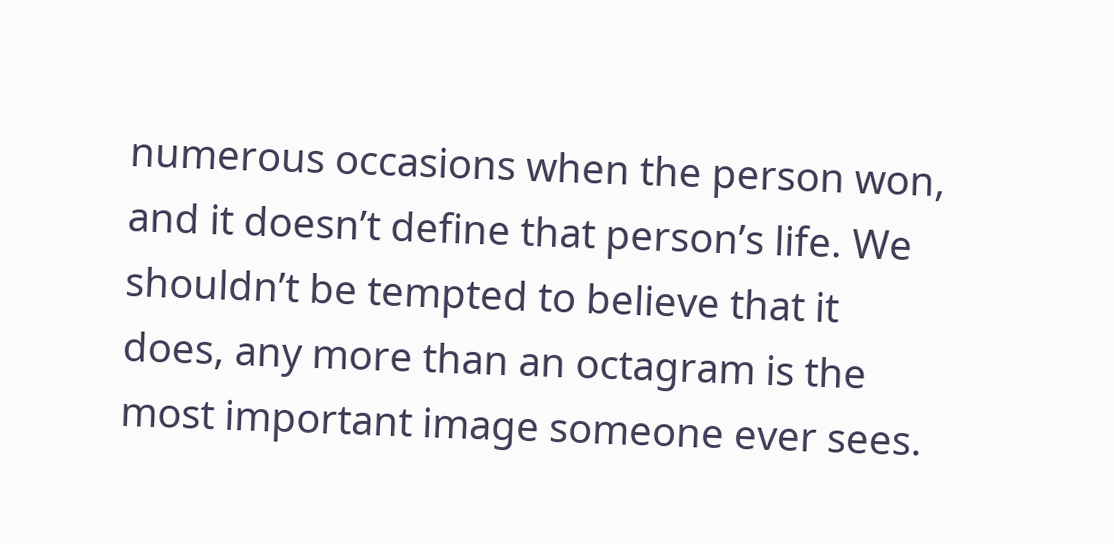numerous occasions when the person won, and it doesn’t define that person’s life. We shouldn’t be tempted to believe that it does, any more than an octagram is the most important image someone ever sees.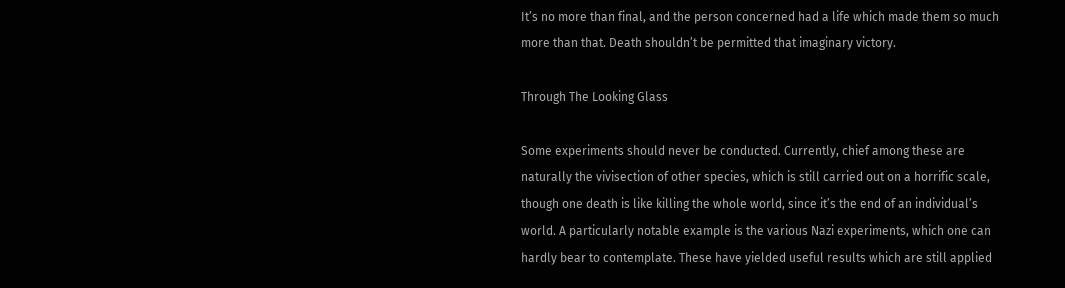It’s no more than final, and the person concerned had a life which made them so much more than that. Death shouldn’t be permitted that imaginary victory.

Through The Looking Glass

Some experiments should never be conducted. Currently, chief among these are naturally the vivisection of other species, which is still carried out on a horrific scale, though one death is like killing the whole world, since it’s the end of an individual’s world. A particularly notable example is the various Nazi experiments, which one can hardly bear to contemplate. These have yielded useful results which are still applied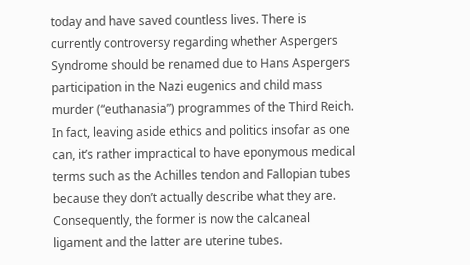today and have saved countless lives. There is currently controversy regarding whether Aspergers Syndrome should be renamed due to Hans Aspergers participation in the Nazi eugenics and child mass murder (“euthanasia”) programmes of the Third Reich. In fact, leaving aside ethics and politics insofar as one can, it’s rather impractical to have eponymous medical terms such as the Achilles tendon and Fallopian tubes because they don’t actually describe what they are. Consequently, the former is now the calcaneal ligament and the latter are uterine tubes.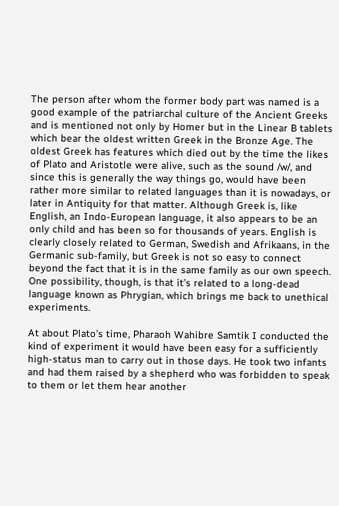The person after whom the former body part was named is a good example of the patriarchal culture of the Ancient Greeks and is mentioned not only by Homer but in the Linear B tablets which bear the oldest written Greek in the Bronze Age. The oldest Greek has features which died out by the time the likes of Plato and Aristotle were alive, such as the sound /w/, and since this is generally the way things go, would have been rather more similar to related languages than it is nowadays, or later in Antiquity for that matter. Although Greek is, like English, an Indo-European language, it also appears to be an only child and has been so for thousands of years. English is clearly closely related to German, Swedish and Afrikaans, in the Germanic sub-family, but Greek is not so easy to connect beyond the fact that it is in the same family as our own speech. One possibility, though, is that it’s related to a long-dead language known as Phrygian, which brings me back to unethical experiments.

At about Plato’s time, Pharaoh Wahibre Samtik I conducted the kind of experiment it would have been easy for a sufficiently high-status man to carry out in those days. He took two infants and had them raised by a shepherd who was forbidden to speak to them or let them hear another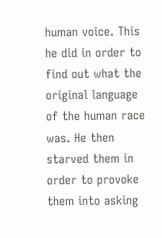human voice. This he did in order to find out what the original language of the human race was. He then starved them in order to provoke them into asking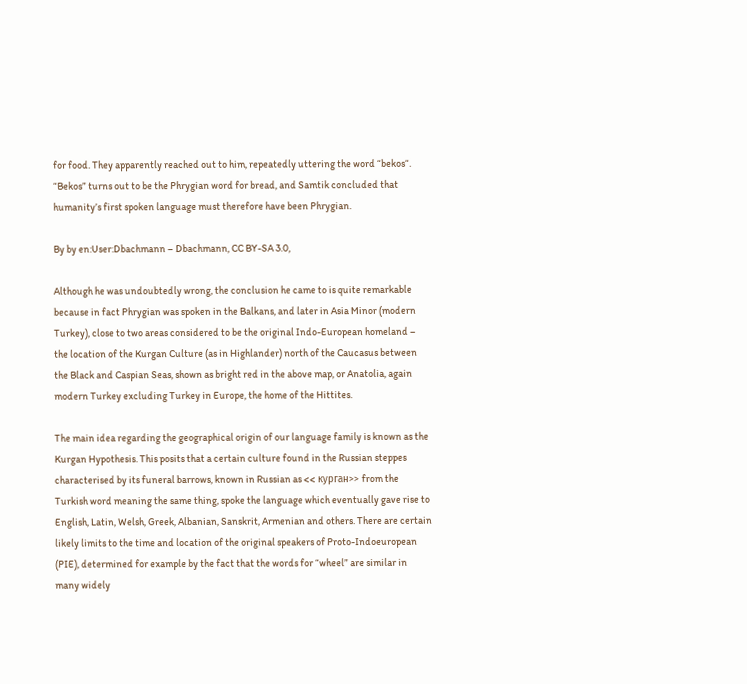for food. They apparently reached out to him, repeatedly uttering the word “bekos“. “Bekos” turns out to be the Phrygian word for bread, and Samtik concluded that humanity’s first spoken language must therefore have been Phrygian.

By by en:User:Dbachmann – Dbachmann, CC BY-SA 3.0,

Although he was undoubtedly wrong, the conclusion he came to is quite remarkable because in fact Phrygian was spoken in the Balkans, and later in Asia Minor (modern Turkey), close to two areas considered to be the original Indo-European homeland – the location of the Kurgan Culture (as in Highlander) north of the Caucasus between the Black and Caspian Seas, shown as bright red in the above map, or Anatolia, again modern Turkey excluding Turkey in Europe, the home of the Hittites.

The main idea regarding the geographical origin of our language family is known as the Kurgan Hypothesis. This posits that a certain culture found in the Russian steppes characterised by its funeral barrows, known in Russian as << курган>> from the Turkish word meaning the same thing, spoke the language which eventually gave rise to English, Latin, Welsh, Greek, Albanian, Sanskrit, Armenian and others. There are certain likely limits to the time and location of the original speakers of Proto-Indoeuropean (PIE), determined for example by the fact that the words for “wheel” are similar in many widely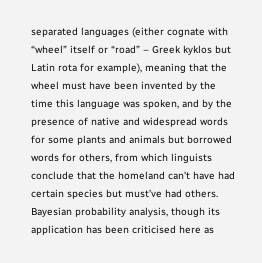separated languages (either cognate with “wheel” itself or “road” – Greek kyklos but Latin rota for example), meaning that the wheel must have been invented by the time this language was spoken, and by the presence of native and widespread words for some plants and animals but borrowed words for others, from which linguists conclude that the homeland can’t have had certain species but must’ve had others. Bayesian probability analysis, though its application has been criticised here as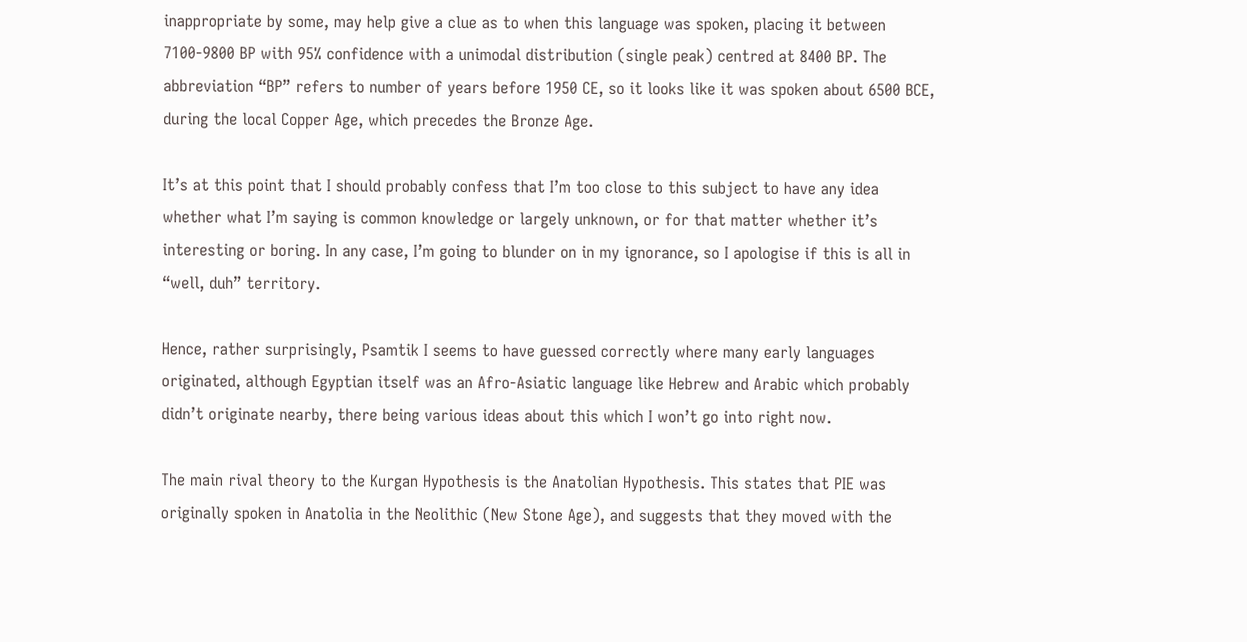inappropriate by some, may help give a clue as to when this language was spoken, placing it between 7100-9800 BP with 95% confidence with a unimodal distribution (single peak) centred at 8400 BP. The abbreviation “BP” refers to number of years before 1950 CE, so it looks like it was spoken about 6500 BCE, during the local Copper Age, which precedes the Bronze Age.

It’s at this point that I should probably confess that I’m too close to this subject to have any idea whether what I’m saying is common knowledge or largely unknown, or for that matter whether it’s interesting or boring. In any case, I’m going to blunder on in my ignorance, so I apologise if this is all in “well, duh” territory.

Hence, rather surprisingly, Psamtik I seems to have guessed correctly where many early languages originated, although Egyptian itself was an Afro-Asiatic language like Hebrew and Arabic which probably didn’t originate nearby, there being various ideas about this which I won’t go into right now.

The main rival theory to the Kurgan Hypothesis is the Anatolian Hypothesis. This states that PIE was originally spoken in Anatolia in the Neolithic (New Stone Age), and suggests that they moved with the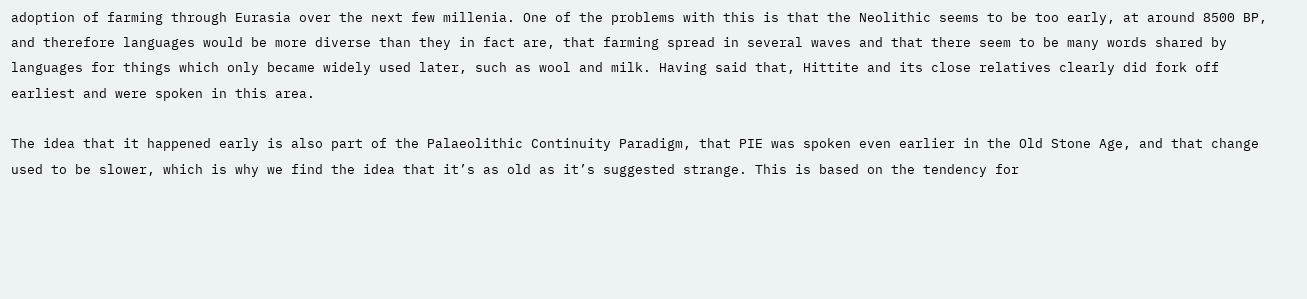adoption of farming through Eurasia over the next few millenia. One of the problems with this is that the Neolithic seems to be too early, at around 8500 BP, and therefore languages would be more diverse than they in fact are, that farming spread in several waves and that there seem to be many words shared by languages for things which only became widely used later, such as wool and milk. Having said that, Hittite and its close relatives clearly did fork off earliest and were spoken in this area.

The idea that it happened early is also part of the Palaeolithic Continuity Paradigm, that PIE was spoken even earlier in the Old Stone Age, and that change used to be slower, which is why we find the idea that it’s as old as it’s suggested strange. This is based on the tendency for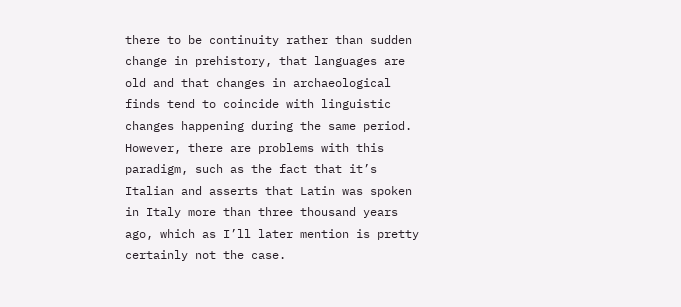there to be continuity rather than sudden change in prehistory, that languages are old and that changes in archaeological finds tend to coincide with linguistic changes happening during the same period. However, there are problems with this paradigm, such as the fact that it’s Italian and asserts that Latin was spoken in Italy more than three thousand years ago, which as I’ll later mention is pretty certainly not the case.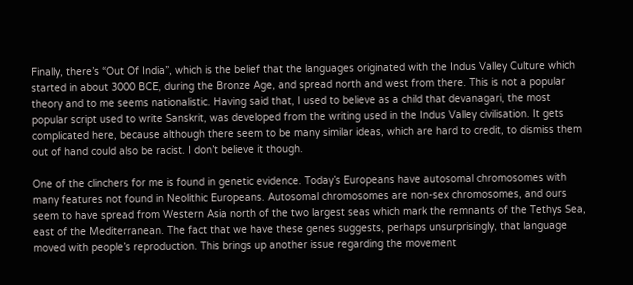Finally, there’s “Out Of India”, which is the belief that the languages originated with the Indus Valley Culture which started in about 3000 BCE, during the Bronze Age, and spread north and west from there. This is not a popular theory and to me seems nationalistic. Having said that, I used to believe as a child that devanagari, the most popular script used to write Sanskrit, was developed from the writing used in the Indus Valley civilisation. It gets complicated here, because although there seem to be many similar ideas, which are hard to credit, to dismiss them out of hand could also be racist. I don’t believe it though.

One of the clinchers for me is found in genetic evidence. Today’s Europeans have autosomal chromosomes with many features not found in Neolithic Europeans. Autosomal chromosomes are non-sex chromosomes, and ours seem to have spread from Western Asia north of the two largest seas which mark the remnants of the Tethys Sea, east of the Mediterranean. The fact that we have these genes suggests, perhaps unsurprisingly, that language moved with people’s reproduction. This brings up another issue regarding the movement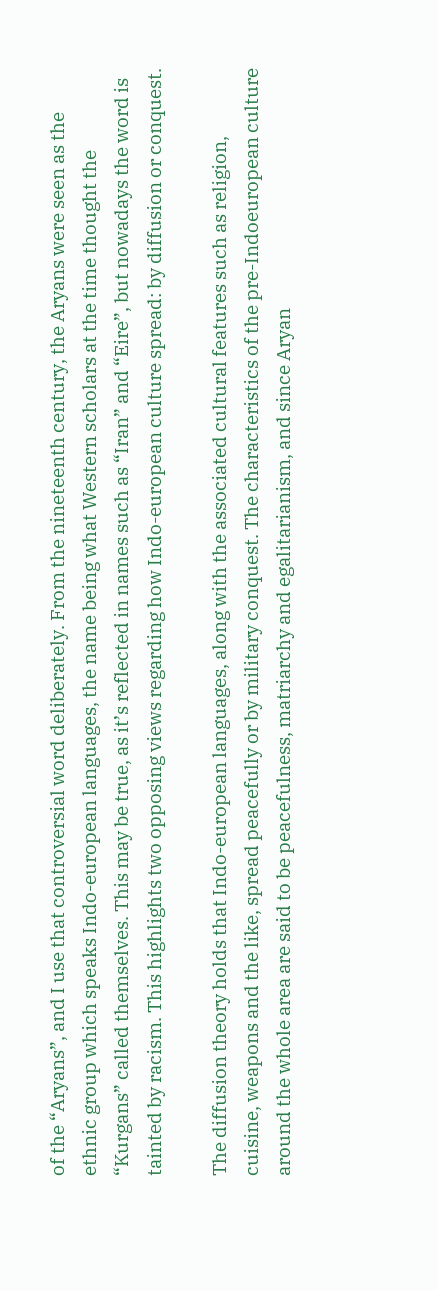of the “Aryans”, and I use that controversial word deliberately. From the nineteenth century, the Aryans were seen as the ethnic group which speaks Indo-european languages, the name being what Western scholars at the time thought the “Kurgans” called themselves. This may be true, as it’s reflected in names such as “Iran” and “Eire”, but nowadays the word is tainted by racism. This highlights two opposing views regarding how Indo-european culture spread: by diffusion or conquest.

The diffusion theory holds that Indo-european languages, along with the associated cultural features such as religion, cuisine, weapons and the like, spread peacefully or by military conquest. The characteristics of the pre-Indoeuropean culture around the whole area are said to be peacefulness, matriarchy and egalitarianism, and since Aryan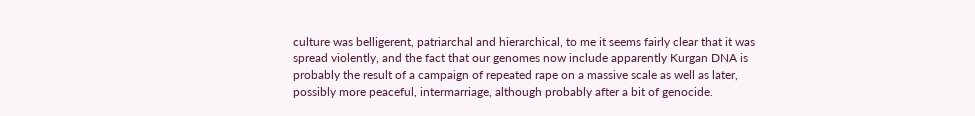culture was belligerent, patriarchal and hierarchical, to me it seems fairly clear that it was spread violently, and the fact that our genomes now include apparently Kurgan DNA is probably the result of a campaign of repeated rape on a massive scale as well as later, possibly more peaceful, intermarriage, although probably after a bit of genocide.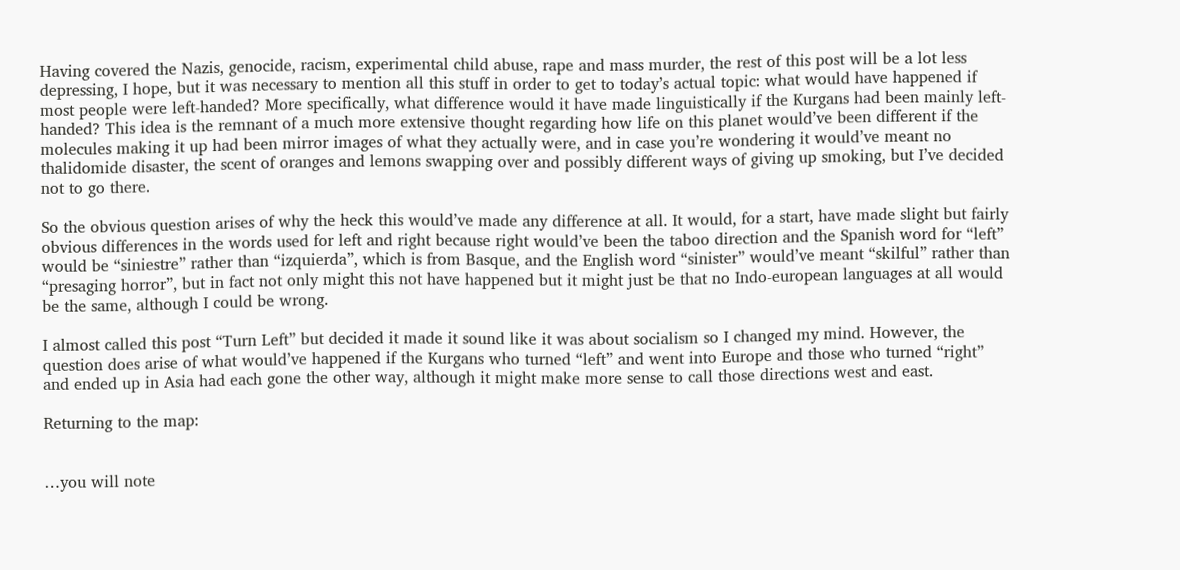Having covered the Nazis, genocide, racism, experimental child abuse, rape and mass murder, the rest of this post will be a lot less depressing, I hope, but it was necessary to mention all this stuff in order to get to today’s actual topic: what would have happened if most people were left-handed? More specifically, what difference would it have made linguistically if the Kurgans had been mainly left-handed? This idea is the remnant of a much more extensive thought regarding how life on this planet would’ve been different if the molecules making it up had been mirror images of what they actually were, and in case you’re wondering it would’ve meant no thalidomide disaster, the scent of oranges and lemons swapping over and possibly different ways of giving up smoking, but I’ve decided not to go there.

So the obvious question arises of why the heck this would’ve made any difference at all. It would, for a start, have made slight but fairly obvious differences in the words used for left and right because right would’ve been the taboo direction and the Spanish word for “left” would be “siniestre” rather than “izquierda”, which is from Basque, and the English word “sinister” would’ve meant “skilful” rather than “presaging horror”, but in fact not only might this not have happened but it might just be that no Indo-european languages at all would be the same, although I could be wrong.

I almost called this post “Turn Left” but decided it made it sound like it was about socialism so I changed my mind. However, the question does arise of what would’ve happened if the Kurgans who turned “left” and went into Europe and those who turned “right” and ended up in Asia had each gone the other way, although it might make more sense to call those directions west and east.

Returning to the map:


…you will note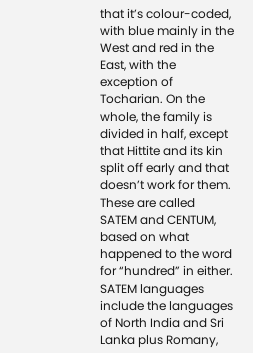that it’s colour-coded, with blue mainly in the West and red in the East, with the exception of Tocharian. On the whole, the family is divided in half, except that Hittite and its kin split off early and that doesn’t work for them. These are called SATEM and CENTUM, based on what happened to the word for “hundred” in either. SATEM languages include the languages of North India and Sri Lanka plus Romany,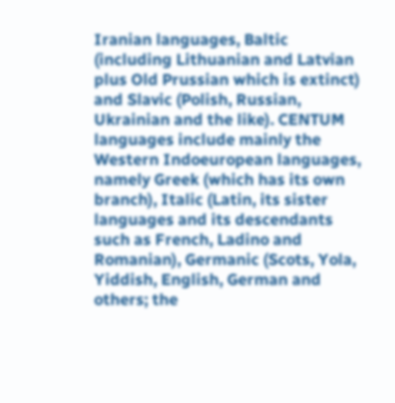Iranian languages, Baltic (including Lithuanian and Latvian plus Old Prussian which is extinct) and Slavic (Polish, Russian, Ukrainian and the like). CENTUM languages include mainly the Western Indoeuropean languages, namely Greek (which has its own branch), Italic (Latin, its sister languages and its descendants such as French, Ladino and Romanian), Germanic (Scots, Yola, Yiddish, English, German and others; the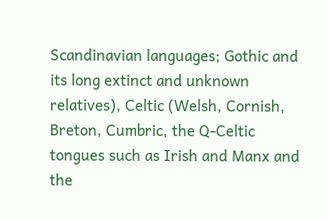Scandinavian languages; Gothic and its long extinct and unknown relatives), Celtic (Welsh, Cornish, Breton, Cumbric, the Q-Celtic tongues such as Irish and Manx and the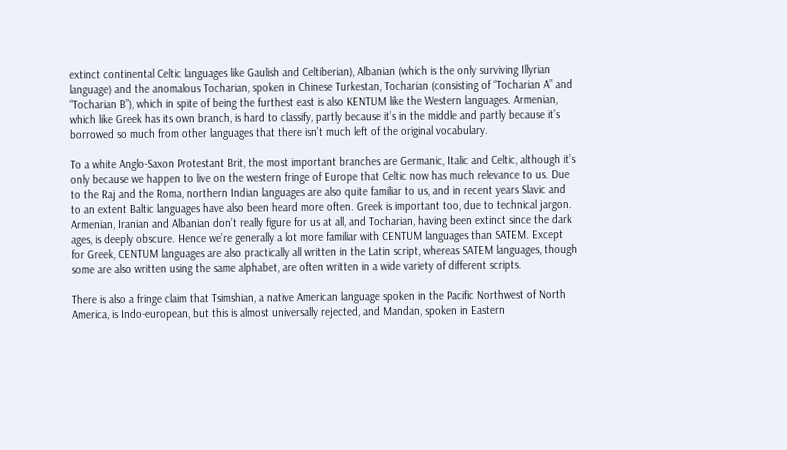extinct continental Celtic languages like Gaulish and Celtiberian), Albanian (which is the only surviving Illyrian language) and the anomalous Tocharian, spoken in Chinese Turkestan, Tocharian (consisting of “Tocharian A” and “Tocharian B”), which in spite of being the furthest east is also KENTUM like the Western languages. Armenian, which like Greek has its own branch, is hard to classify, partly because it’s in the middle and partly because it’s borrowed so much from other languages that there isn’t much left of the original vocabulary.

To a white Anglo-Saxon Protestant Brit, the most important branches are Germanic, Italic and Celtic, although it’s only because we happen to live on the western fringe of Europe that Celtic now has much relevance to us. Due to the Raj and the Roma, northern Indian languages are also quite familiar to us, and in recent years Slavic and to an extent Baltic languages have also been heard more often. Greek is important too, due to technical jargon. Armenian, Iranian and Albanian don’t really figure for us at all, and Tocharian, having been extinct since the dark ages, is deeply obscure. Hence we’re generally a lot more familiar with CENTUM languages than SATEM. Except for Greek, CENTUM languages are also practically all written in the Latin script, whereas SATEM languages, though some are also written using the same alphabet, are often written in a wide variety of different scripts.

There is also a fringe claim that Tsimshian, a native American language spoken in the Pacific Northwest of North America, is Indo-european, but this is almost universally rejected, and Mandan, spoken in Eastern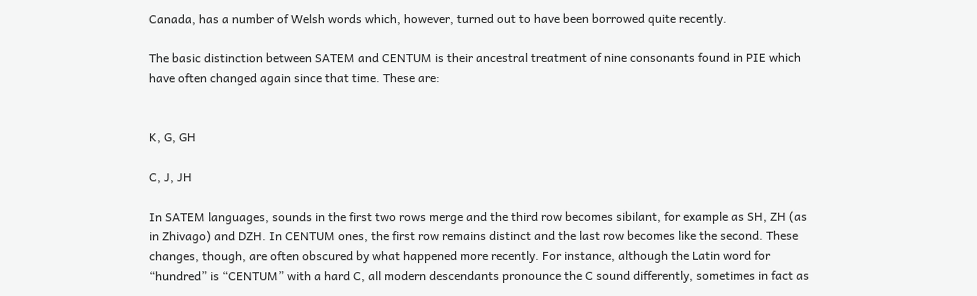Canada, has a number of Welsh words which, however, turned out to have been borrowed quite recently.

The basic distinction between SATEM and CENTUM is their ancestral treatment of nine consonants found in PIE which have often changed again since that time. These are:


K, G, GH

C, J, JH

In SATEM languages, sounds in the first two rows merge and the third row becomes sibilant, for example as SH, ZH (as in Zhivago) and DZH. In CENTUM ones, the first row remains distinct and the last row becomes like the second. These changes, though, are often obscured by what happened more recently. For instance, although the Latin word for “hundred” is “CENTUM” with a hard C, all modern descendants pronounce the C sound differently, sometimes in fact as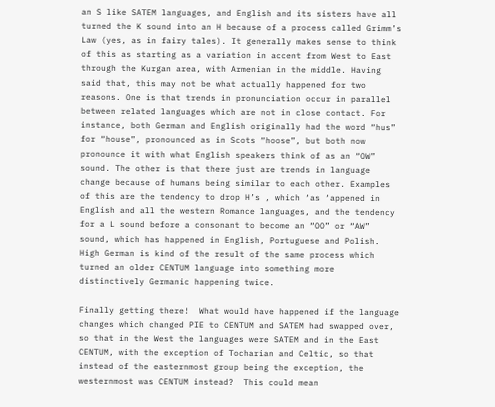an S like SATEM languages, and English and its sisters have all turned the K sound into an H because of a process called Grimm’s Law (yes, as in fairy tales). It generally makes sense to think of this as starting as a variation in accent from West to East through the Kurgan area, with Armenian in the middle. Having said that, this may not be what actually happened for two reasons. One is that trends in pronunciation occur in parallel between related languages which are not in close contact. For instance, both German and English originally had the word “hus” for “house”, pronounced as in Scots “hoose”, but both now pronounce it with what English speakers think of as an “OW” sound. The other is that there just are trends in language change because of humans being similar to each other. Examples of this are the tendency to drop H’s , which ‘as ‘appened in English and all the western Romance languages, and the tendency for a L sound before a consonant to become an “OO” or “AW” sound, which has happened in English, Portuguese and Polish. High German is kind of the result of the same process which turned an older CENTUM language into something more distinctively Germanic happening twice.

Finally getting there!  What would have happened if the language changes which changed PIE to CENTUM and SATEM had swapped over, so that in the West the languages were SATEM and in the East CENTUM, with the exception of Tocharian and Celtic, so that instead of the easternmost group being the exception, the westernmost was CENTUM instead?  This could mean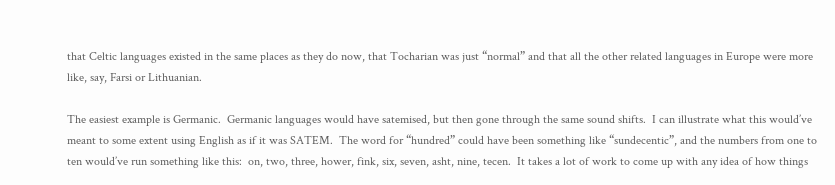that Celtic languages existed in the same places as they do now, that Tocharian was just “normal” and that all the other related languages in Europe were more like, say, Farsi or Lithuanian.

The easiest example is Germanic.  Germanic languages would have satemised, but then gone through the same sound shifts.  I can illustrate what this would’ve meant to some extent using English as if it was SATEM.  The word for “hundred” could have been something like “sundecentic”, and the numbers from one to ten would’ve run something like this:  on, two, three, hower, fink, six, seven, asht, nine, tecen.  It takes a lot of work to come up with any idea of how things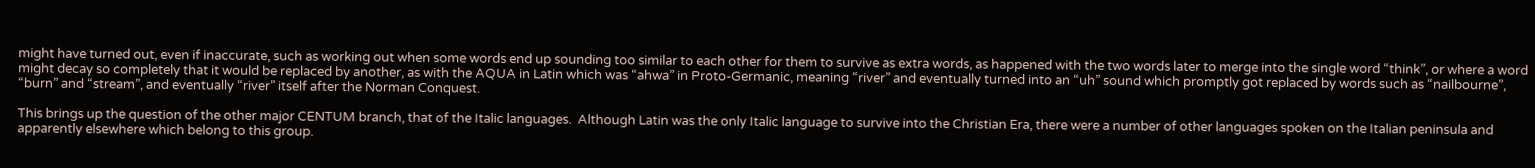might have turned out, even if inaccurate, such as working out when some words end up sounding too similar to each other for them to survive as extra words, as happened with the two words later to merge into the single word “think”, or where a word might decay so completely that it would be replaced by another, as with the AQUA in Latin which was “ahwa” in Proto-Germanic, meaning “river” and eventually turned into an “uh” sound which promptly got replaced by words such as “nailbourne”, “burn” and “stream”, and eventually “river” itself after the Norman Conquest.

This brings up the question of the other major CENTUM branch, that of the Italic languages.  Although Latin was the only Italic language to survive into the Christian Era, there were a number of other languages spoken on the Italian peninsula and apparently elsewhere which belong to this group.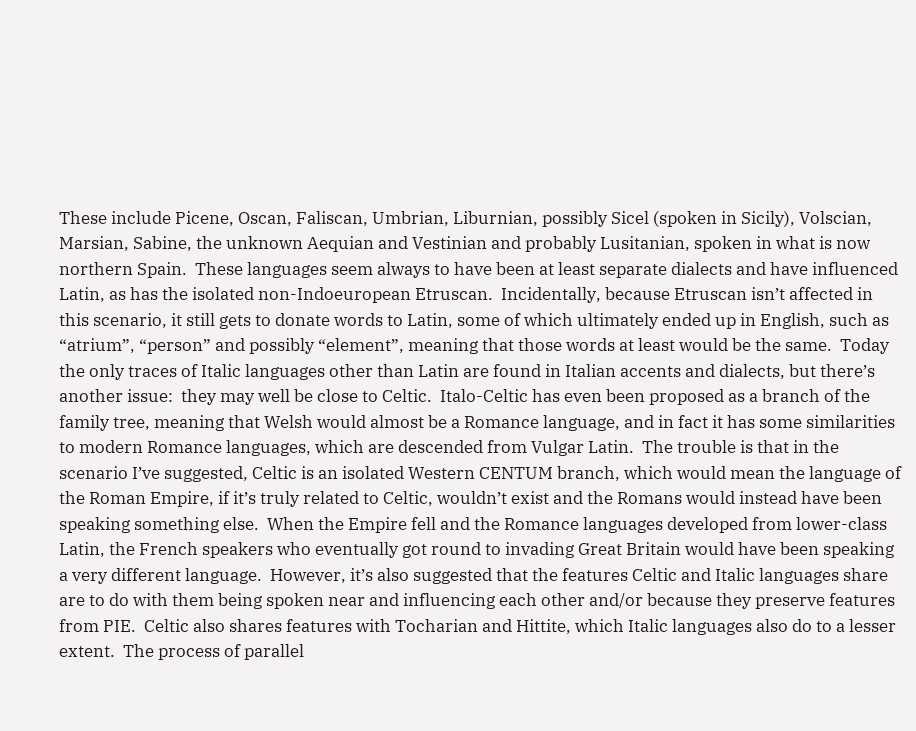These include Picene, Oscan, Faliscan, Umbrian, Liburnian, possibly Sicel (spoken in Sicily), Volscian, Marsian, Sabine, the unknown Aequian and Vestinian and probably Lusitanian, spoken in what is now northern Spain.  These languages seem always to have been at least separate dialects and have influenced Latin, as has the isolated non-Indoeuropean Etruscan.  Incidentally, because Etruscan isn’t affected in this scenario, it still gets to donate words to Latin, some of which ultimately ended up in English, such as “atrium”, “person” and possibly “element”, meaning that those words at least would be the same.  Today the only traces of Italic languages other than Latin are found in Italian accents and dialects, but there’s another issue:  they may well be close to Celtic.  Italo-Celtic has even been proposed as a branch of the family tree, meaning that Welsh would almost be a Romance language, and in fact it has some similarities to modern Romance languages, which are descended from Vulgar Latin.  The trouble is that in the scenario I’ve suggested, Celtic is an isolated Western CENTUM branch, which would mean the language of the Roman Empire, if it’s truly related to Celtic, wouldn’t exist and the Romans would instead have been speaking something else.  When the Empire fell and the Romance languages developed from lower-class Latin, the French speakers who eventually got round to invading Great Britain would have been speaking a very different language.  However, it’s also suggested that the features Celtic and Italic languages share are to do with them being spoken near and influencing each other and/or because they preserve features from PIE.  Celtic also shares features with Tocharian and Hittite, which Italic languages also do to a lesser extent.  The process of parallel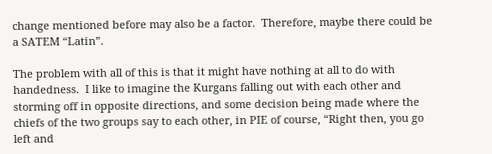change mentioned before may also be a factor.  Therefore, maybe there could be a SATEM “Latin”.

The problem with all of this is that it might have nothing at all to do with handedness.  I like to imagine the Kurgans falling out with each other and storming off in opposite directions, and some decision being made where the chiefs of the two groups say to each other, in PIE of course, “Right then, you go left and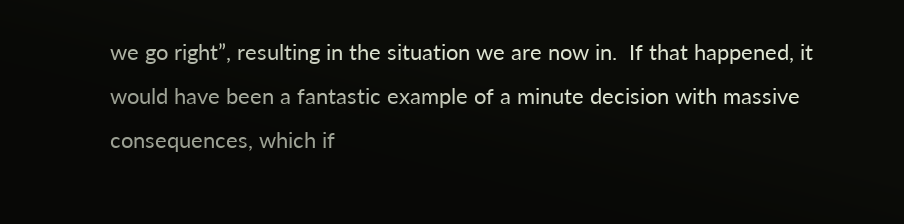we go right”, resulting in the situation we are now in.  If that happened, it would have been a fantastic example of a minute decision with massive consequences, which if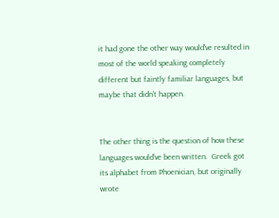it had gone the other way would’ve resulted in most of the world speaking completely different but faintly familiar languages, but maybe that didn’t happen.


The other thing is the question of how these languages would’ve been written.  Greek got its alphabet from Phoenician, but originally wrote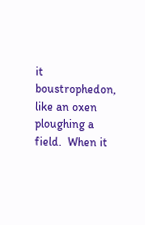it boustrophedon, like an oxen ploughing a field.  When it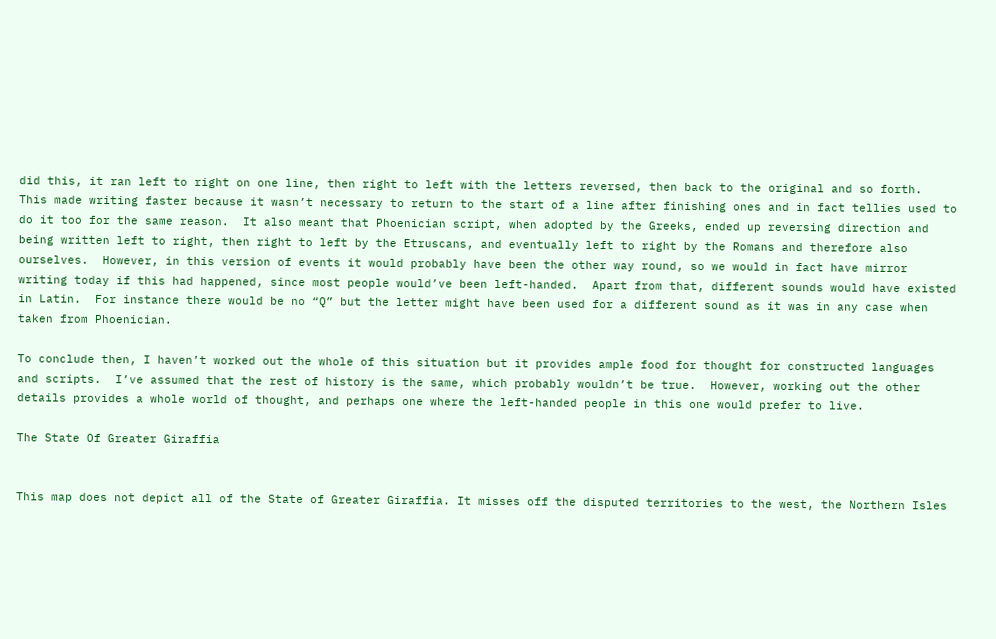did this, it ran left to right on one line, then right to left with the letters reversed, then back to the original and so forth.  This made writing faster because it wasn’t necessary to return to the start of a line after finishing ones and in fact tellies used to do it too for the same reason.  It also meant that Phoenician script, when adopted by the Greeks, ended up reversing direction and being written left to right, then right to left by the Etruscans, and eventually left to right by the Romans and therefore also ourselves.  However, in this version of events it would probably have been the other way round, so we would in fact have mirror writing today if this had happened, since most people would’ve been left-handed.  Apart from that, different sounds would have existed in Latin.  For instance there would be no “Q” but the letter might have been used for a different sound as it was in any case when taken from Phoenician.

To conclude then, I haven’t worked out the whole of this situation but it provides ample food for thought for constructed languages and scripts.  I’ve assumed that the rest of history is the same, which probably wouldn’t be true.  However, working out the other details provides a whole world of thought, and perhaps one where the left-handed people in this one would prefer to live.

The State Of Greater Giraffia


This map does not depict all of the State of Greater Giraffia. It misses off the disputed territories to the west, the Northern Isles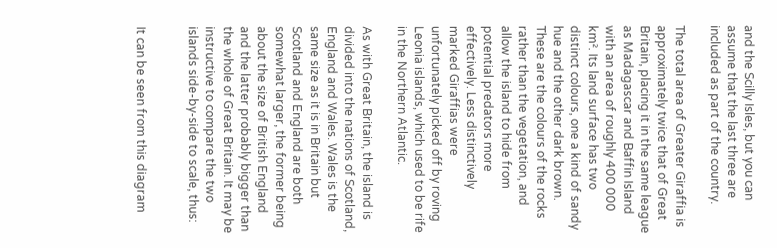and the Scilly Isles, but you can assume that the last three are included as part of the country.

The total area of Greater Giraffia is approximately twice that of Great Britain, placing it in the same league as Madagascar and Baffin Island with an area of roughly 400 000 km². Its land surface has two distinct colours, one a kind of sandy hue and the other dark brown. These are the colours of the rocks rather than the vegetation, and allow the island to hide from potential predators more effectively. Less distinctively marked Giraffias were unfortunately picked off by roving Leonia islands, which used to be rife in the Northern Atlantic.

As with Great Britain, the island is divided into the nations of Scotland, England and Wales. Wales is the same size as it is in Britain but Scotland and England are both somewhat larger, the former being about the size of British England and the latter probably bigger than the whole of Great Britain. It may be instructive to compare the two islands side-by-side to scale, thus:


It can be seen from this diagram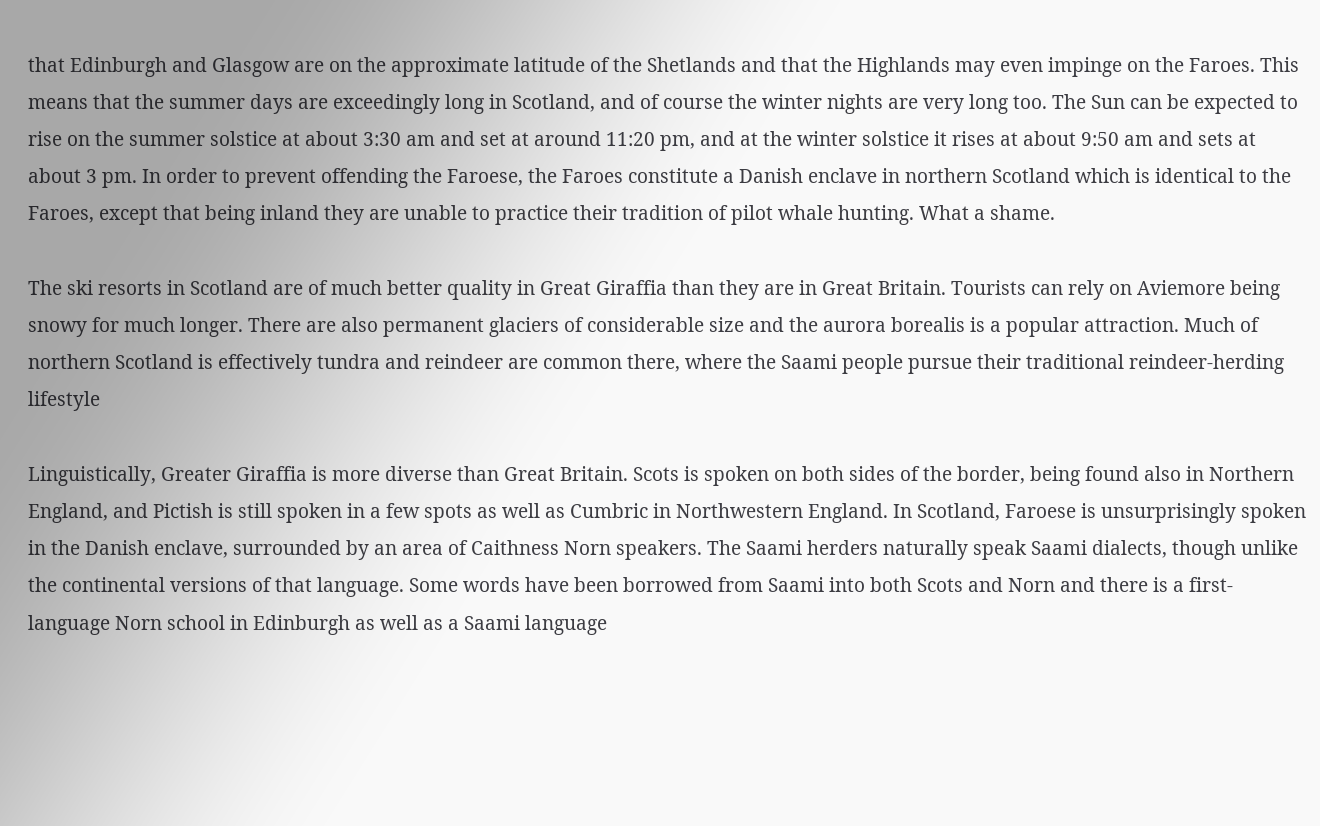that Edinburgh and Glasgow are on the approximate latitude of the Shetlands and that the Highlands may even impinge on the Faroes. This means that the summer days are exceedingly long in Scotland, and of course the winter nights are very long too. The Sun can be expected to rise on the summer solstice at about 3:30 am and set at around 11:20 pm, and at the winter solstice it rises at about 9:50 am and sets at about 3 pm. In order to prevent offending the Faroese, the Faroes constitute a Danish enclave in northern Scotland which is identical to the Faroes, except that being inland they are unable to practice their tradition of pilot whale hunting. What a shame.

The ski resorts in Scotland are of much better quality in Great Giraffia than they are in Great Britain. Tourists can rely on Aviemore being snowy for much longer. There are also permanent glaciers of considerable size and the aurora borealis is a popular attraction. Much of northern Scotland is effectively tundra and reindeer are common there, where the Saami people pursue their traditional reindeer-herding lifestyle

Linguistically, Greater Giraffia is more diverse than Great Britain. Scots is spoken on both sides of the border, being found also in Northern England, and Pictish is still spoken in a few spots as well as Cumbric in Northwestern England. In Scotland, Faroese is unsurprisingly spoken in the Danish enclave, surrounded by an area of Caithness Norn speakers. The Saami herders naturally speak Saami dialects, though unlike the continental versions of that language. Some words have been borrowed from Saami into both Scots and Norn and there is a first-language Norn school in Edinburgh as well as a Saami language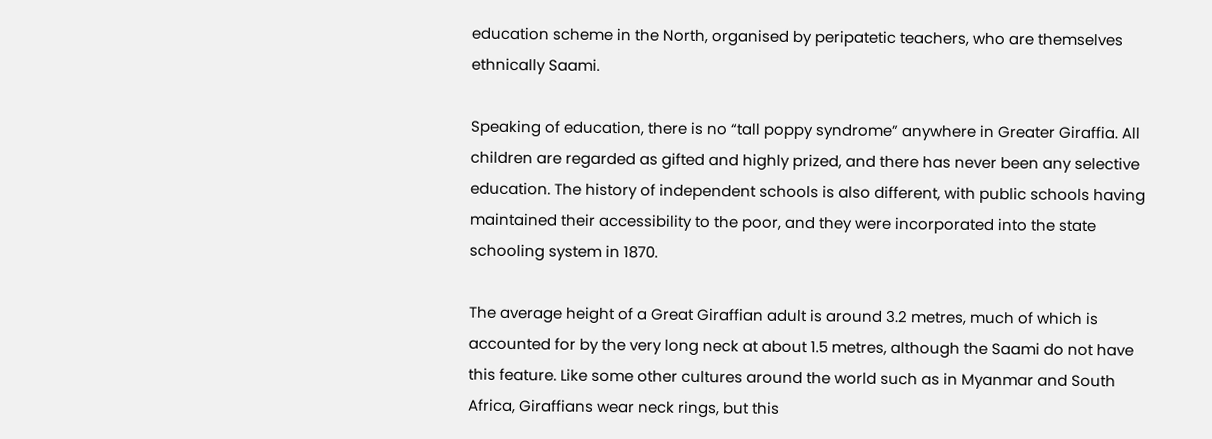education scheme in the North, organised by peripatetic teachers, who are themselves ethnically Saami.

Speaking of education, there is no “tall poppy syndrome” anywhere in Greater Giraffia. All children are regarded as gifted and highly prized, and there has never been any selective education. The history of independent schools is also different, with public schools having maintained their accessibility to the poor, and they were incorporated into the state schooling system in 1870.

The average height of a Great Giraffian adult is around 3.2 metres, much of which is accounted for by the very long neck at about 1.5 metres, although the Saami do not have this feature. Like some other cultures around the world such as in Myanmar and South Africa, Giraffians wear neck rings, but this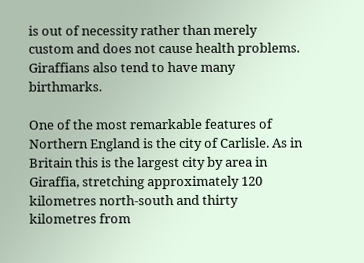is out of necessity rather than merely custom and does not cause health problems. Giraffians also tend to have many birthmarks.

One of the most remarkable features of Northern England is the city of Carlisle. As in Britain this is the largest city by area in Giraffia, stretching approximately 120 kilometres north-south and thirty kilometres from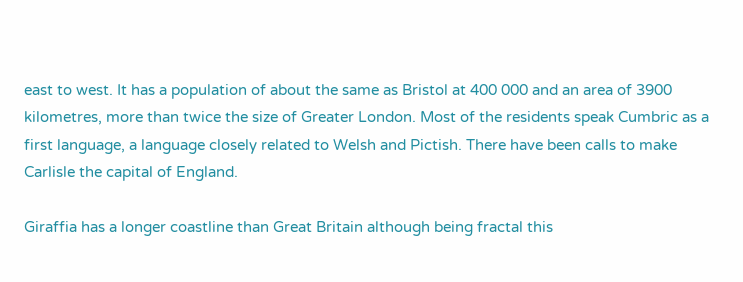east to west. It has a population of about the same as Bristol at 400 000 and an area of 3900 kilometres, more than twice the size of Greater London. Most of the residents speak Cumbric as a first language, a language closely related to Welsh and Pictish. There have been calls to make Carlisle the capital of England.

Giraffia has a longer coastline than Great Britain although being fractal this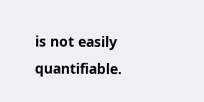is not easily quantifiable.